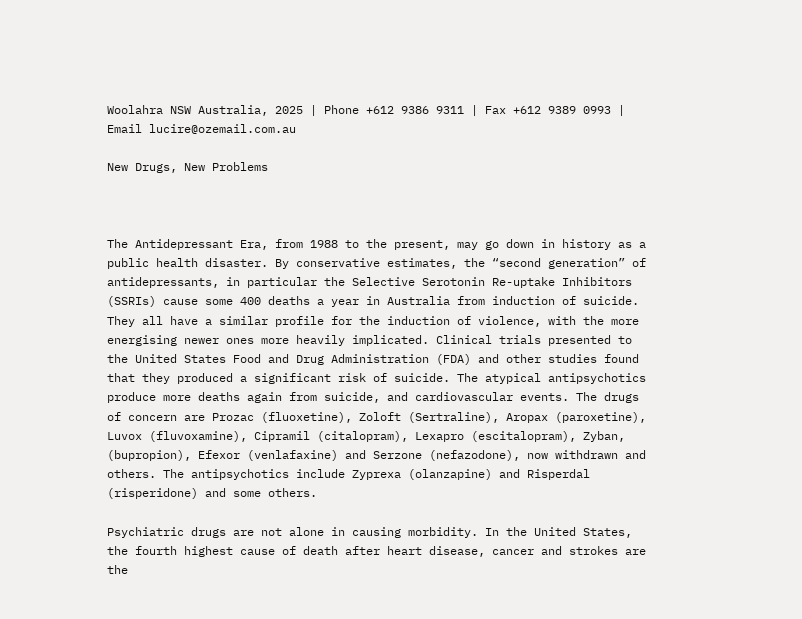Woolahra NSW Australia, 2025 | Phone +612 9386 9311 | Fax +612 9389 0993 | Email lucire@ozemail.com.au

New Drugs, New Problems



The Antidepressant Era, from 1988 to the present, may go down in history as a public health disaster. By conservative estimates, the “second generation” of antidepressants, in particular the Selective Serotonin Re-uptake Inhibitors (SSRIs) cause some 400 deaths a year in Australia from induction of suicide. They all have a similar profile for the induction of violence, with the more energising newer ones more heavily implicated. Clinical trials presented to the United States Food and Drug Administration (FDA) and other studies found that they produced a significant risk of suicide. The atypical antipsychotics produce more deaths again from suicide, and cardiovascular events. The drugs of concern are Prozac (fluoxetine), Zoloft (Sertraline), Aropax (paroxetine), Luvox (fluvoxamine), Cipramil (citalopram), Lexapro (escitalopram), Zyban, (bupropion), Efexor (venlafaxine) and Serzone (nefazodone), now withdrawn and others. The antipsychotics include Zyprexa (olanzapine) and Risperdal (risperidone) and some others.

Psychiatric drugs are not alone in causing morbidity. In the United States, the fourth highest cause of death after heart disease, cancer and strokes are the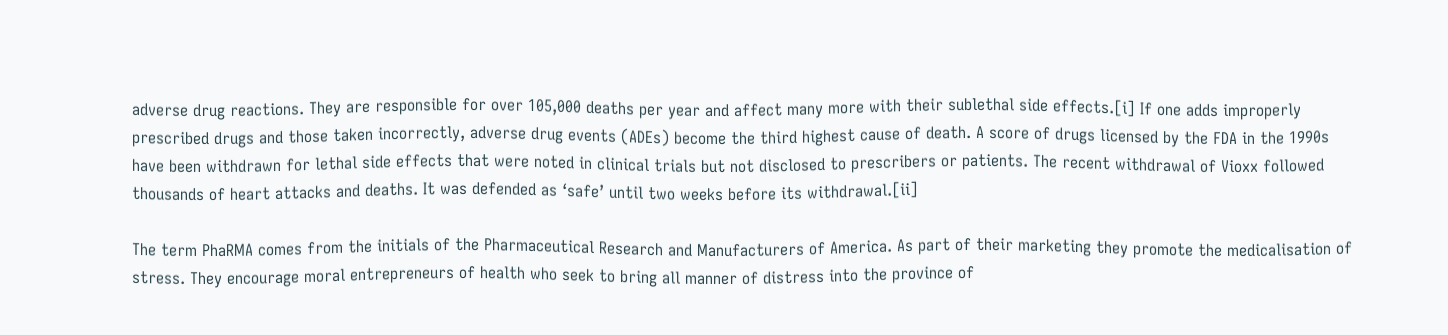adverse drug reactions. They are responsible for over 105,000 deaths per year and affect many more with their sublethal side effects.[i] If one adds improperly prescribed drugs and those taken incorrectly, adverse drug events (ADEs) become the third highest cause of death. A score of drugs licensed by the FDA in the 1990s have been withdrawn for lethal side effects that were noted in clinical trials but not disclosed to prescribers or patients. The recent withdrawal of Vioxx followed thousands of heart attacks and deaths. It was defended as ‘safe’ until two weeks before its withdrawal.[ii]

The term PhaRMA comes from the initials of the Pharmaceutical Research and Manufacturers of America. As part of their marketing they promote the medicalisation of stress. They encourage moral entrepreneurs of health who seek to bring all manner of distress into the province of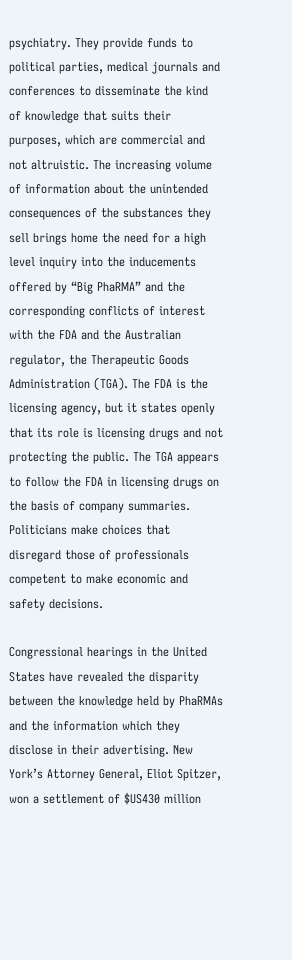psychiatry. They provide funds to political parties, medical journals and conferences to disseminate the kind of knowledge that suits their purposes, which are commercial and not altruistic. The increasing volume of information about the unintended consequences of the substances they sell brings home the need for a high level inquiry into the inducements offered by “Big PhaRMA” and the corresponding conflicts of interest with the FDA and the Australian regulator, the Therapeutic Goods Administration (TGA). The FDA is the licensing agency, but it states openly that its role is licensing drugs and not protecting the public. The TGA appears to follow the FDA in licensing drugs on the basis of company summaries. Politicians make choices that disregard those of professionals competent to make economic and safety decisions.

Congressional hearings in the United States have revealed the disparity between the knowledge held by PhaRMAs and the information which they disclose in their advertising. New York’s Attorney General, Eliot Spitzer, won a settlement of $US430 million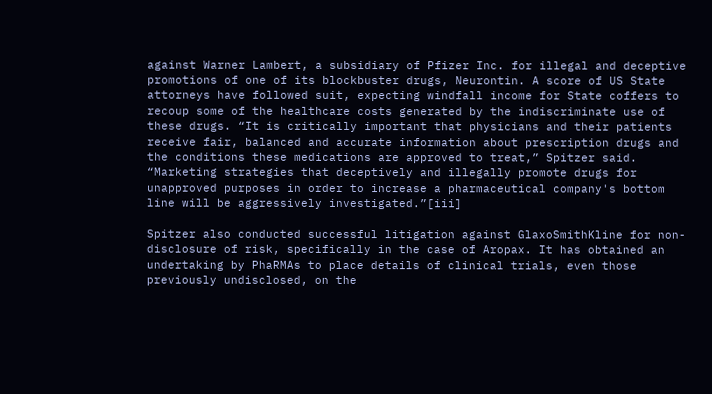against Warner Lambert, a subsidiary of Pfizer Inc. for illegal and deceptive promotions of one of its blockbuster drugs, Neurontin. A score of US State attorneys have followed suit, expecting windfall income for State coffers to recoup some of the healthcare costs generated by the indiscriminate use of these drugs. “It is critically important that physicians and their patients receive fair, balanced and accurate information about prescription drugs and the conditions these medications are approved to treat,” Spitzer said. “Marketing strategies that deceptively and illegally promote drugs for unapproved purposes in order to increase a pharmaceutical company's bottom line will be aggressively investigated.”[iii]

Spitzer also conducted successful litigation against GlaxoSmithKline for non-disclosure of risk, specifically in the case of Aropax. It has obtained an undertaking by PhaRMAs to place details of clinical trials, even those previously undisclosed, on the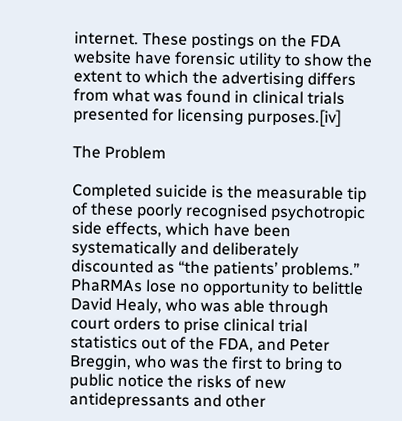internet. These postings on the FDA website have forensic utility to show the extent to which the advertising differs from what was found in clinical trials presented for licensing purposes.[iv]

The Problem

Completed suicide is the measurable tip of these poorly recognised psychotropic side effects, which have been systematically and deliberately discounted as “the patients’ problems.” PhaRMAs lose no opportunity to belittle David Healy, who was able through court orders to prise clinical trial statistics out of the FDA, and Peter Breggin, who was the first to bring to public notice the risks of new antidepressants and other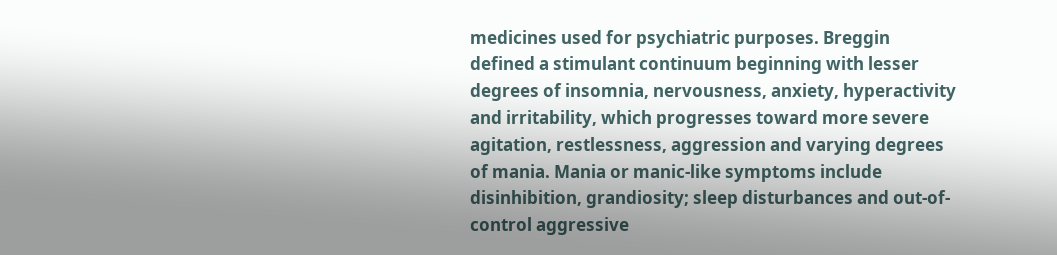medicines used for psychiatric purposes. Breggin defined a stimulant continuum beginning with lesser degrees of insomnia, nervousness, anxiety, hyperactivity and irritability, which progresses toward more severe agitation, restlessness, aggression and varying degrees of mania. Mania or manic-like symptoms include disinhibition, grandiosity; sleep disturbances and out-of-control aggressive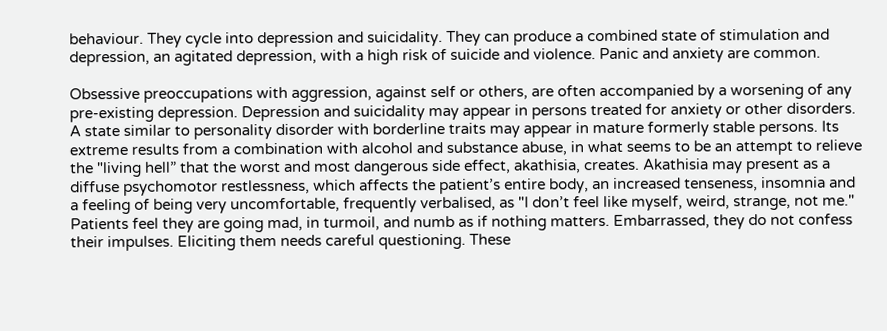behaviour. They cycle into depression and suicidality. They can produce a combined state of stimulation and depression, an agitated depression, with a high risk of suicide and violence. Panic and anxiety are common.

Obsessive preoccupations with aggression, against self or others, are often accompanied by a worsening of any pre-existing depression. Depression and suicidality may appear in persons treated for anxiety or other disorders. A state similar to personality disorder with borderline traits may appear in mature formerly stable persons. Its extreme results from a combination with alcohol and substance abuse, in what seems to be an attempt to relieve the "living hell” that the worst and most dangerous side effect, akathisia, creates. Akathisia may present as a diffuse psychomotor restlessness, which affects the patient’s entire body, an increased tenseness, insomnia and a feeling of being very uncomfortable, frequently verbalised, as "I don’t feel like myself, weird, strange, not me." Patients feel they are going mad, in turmoil, and numb as if nothing matters. Embarrassed, they do not confess their impulses. Eliciting them needs careful questioning. These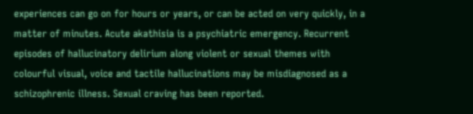experiences can go on for hours or years, or can be acted on very quickly, in a matter of minutes. Acute akathisia is a psychiatric emergency. Recurrent episodes of hallucinatory delirium along violent or sexual themes with colourful visual, voice and tactile hallucinations may be misdiagnosed as a schizophrenic illness. Sexual craving has been reported.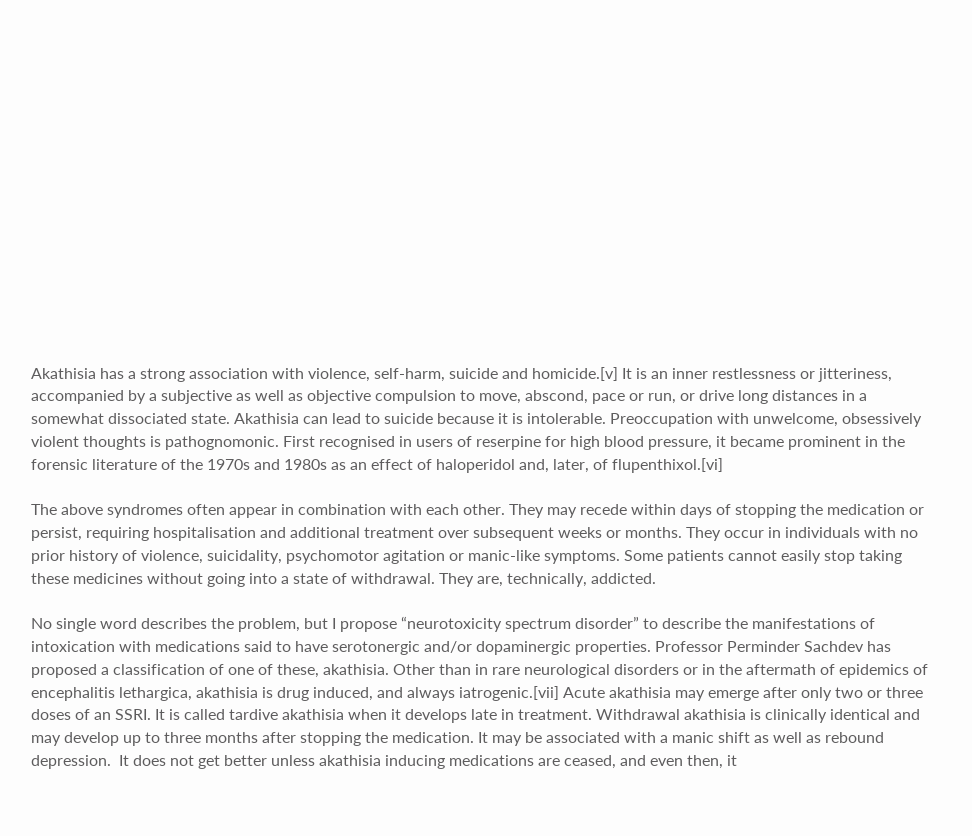Akathisia has a strong association with violence, self-harm, suicide and homicide.[v] It is an inner restlessness or jitteriness, accompanied by a subjective as well as objective compulsion to move, abscond, pace or run, or drive long distances in a somewhat dissociated state. Akathisia can lead to suicide because it is intolerable. Preoccupation with unwelcome, obsessively violent thoughts is pathognomonic. First recognised in users of reserpine for high blood pressure, it became prominent in the forensic literature of the 1970s and 1980s as an effect of haloperidol and, later, of flupenthixol.[vi]

The above syndromes often appear in combination with each other. They may recede within days of stopping the medication or persist, requiring hospitalisation and additional treatment over subsequent weeks or months. They occur in individuals with no prior history of violence, suicidality, psychomotor agitation or manic-like symptoms. Some patients cannot easily stop taking these medicines without going into a state of withdrawal. They are, technically, addicted.

No single word describes the problem, but I propose “neurotoxicity spectrum disorder” to describe the manifestations of intoxication with medications said to have serotonergic and/or dopaminergic properties. Professor Perminder Sachdev has proposed a classification of one of these, akathisia. Other than in rare neurological disorders or in the aftermath of epidemics of encephalitis lethargica, akathisia is drug induced, and always iatrogenic.[vii] Acute akathisia may emerge after only two or three doses of an SSRI. It is called tardive akathisia when it develops late in treatment. Withdrawal akathisia is clinically identical and may develop up to three months after stopping the medication. It may be associated with a manic shift as well as rebound depression.  It does not get better unless akathisia inducing medications are ceased, and even then, it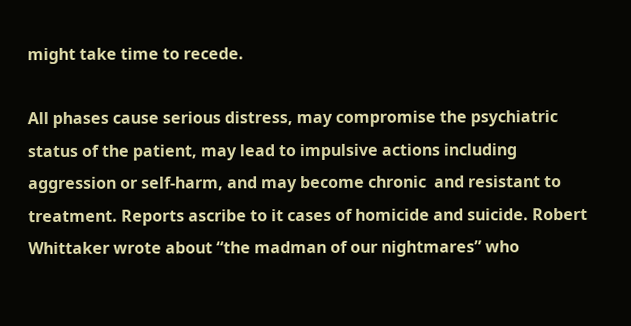might take time to recede.

All phases cause serious distress, may compromise the psychiatric status of the patient, may lead to impulsive actions including aggression or self-harm, and may become chronic  and resistant to treatment. Reports ascribe to it cases of homicide and suicide. Robert Whittaker wrote about “the madman of our nightmares” who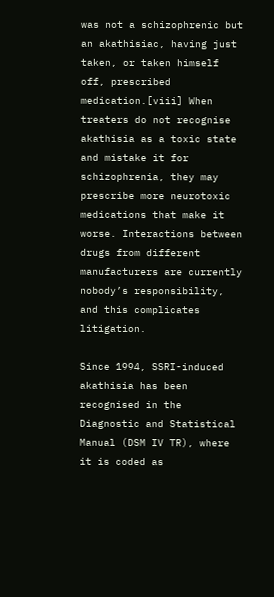was not a schizophrenic but an akathisiac, having just taken, or taken himself off, prescribed medication.[viii] When treaters do not recognise akathisia as a toxic state and mistake it for schizophrenia, they may prescribe more neurotoxic medications that make it worse. Interactions between drugs from different manufacturers are currently nobody’s responsibility, and this complicates litigation.

Since 1994, SSRI-induced akathisia has been recognised in the Diagnostic and Statistical Manual (DSM IV TR), where it is coded as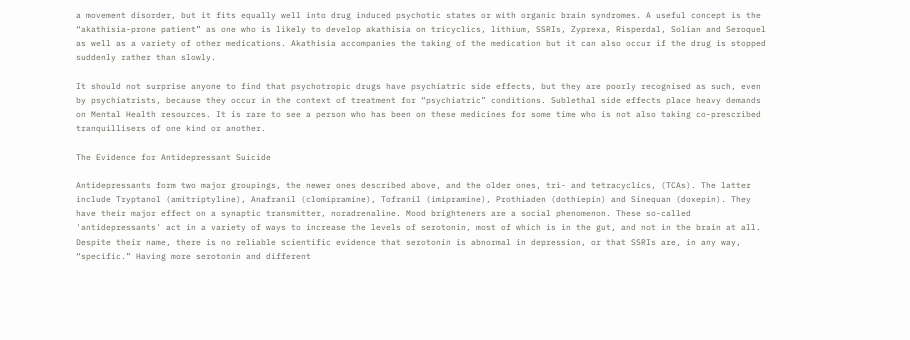a movement disorder, but it fits equally well into drug induced psychotic states or with organic brain syndromes. A useful concept is the “akathisia-prone patient” as one who is likely to develop akathisia on tricyclics, lithium, SSRIs, Zyprexa, Risperdal, Solian and Seroquel as well as a variety of other medications. Akathisia accompanies the taking of the medication but it can also occur if the drug is stopped suddenly rather than slowly.

It should not surprise anyone to find that psychotropic drugs have psychiatric side effects, but they are poorly recognised as such, even by psychiatrists, because they occur in the context of treatment for “psychiatric” conditions. Sublethal side effects place heavy demands on Mental Health resources. It is rare to see a person who has been on these medicines for some time who is not also taking co-prescribed tranquillisers of one kind or another.

The Evidence for Antidepressant Suicide

Antidepressants form two major groupings, the newer ones described above, and the older ones, tri- and tetracyclics, (TCAs). The latter include Tryptanol (amitriptyline), Anafranil (clomipramine), Tofranil (imipramine), Prothiaden (dothiepin) and Sinequan (doxepin). They have their major effect on a synaptic transmitter, noradrenaline. Mood brighteners are a social phenomenon. These so-called 'antidepressants' act in a variety of ways to increase the levels of serotonin, most of which is in the gut, and not in the brain at all. Despite their name, there is no reliable scientific evidence that serotonin is abnormal in depression, or that SSRIs are, in any way, “specific.” Having more serotonin and different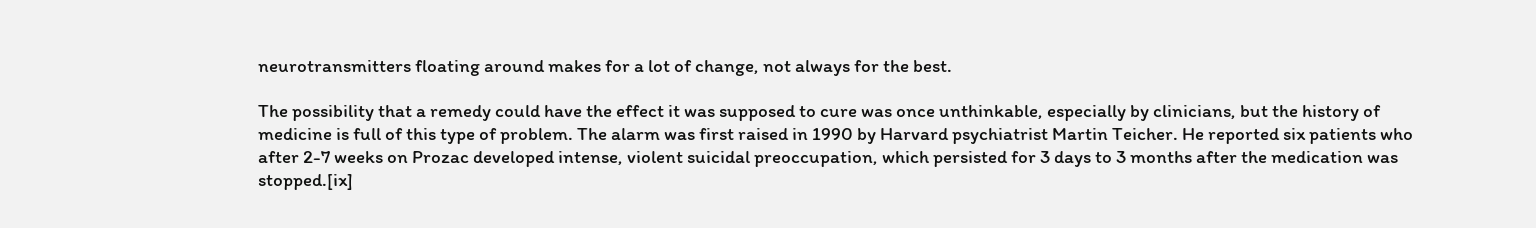neurotransmitters floating around makes for a lot of change, not always for the best.

The possibility that a remedy could have the effect it was supposed to cure was once unthinkable, especially by clinicians, but the history of medicine is full of this type of problem. The alarm was first raised in 1990 by Harvard psychiatrist Martin Teicher. He reported six patients who after 2-7 weeks on Prozac developed intense, violent suicidal preoccupation, which persisted for 3 days to 3 months after the medication was stopped.[ix]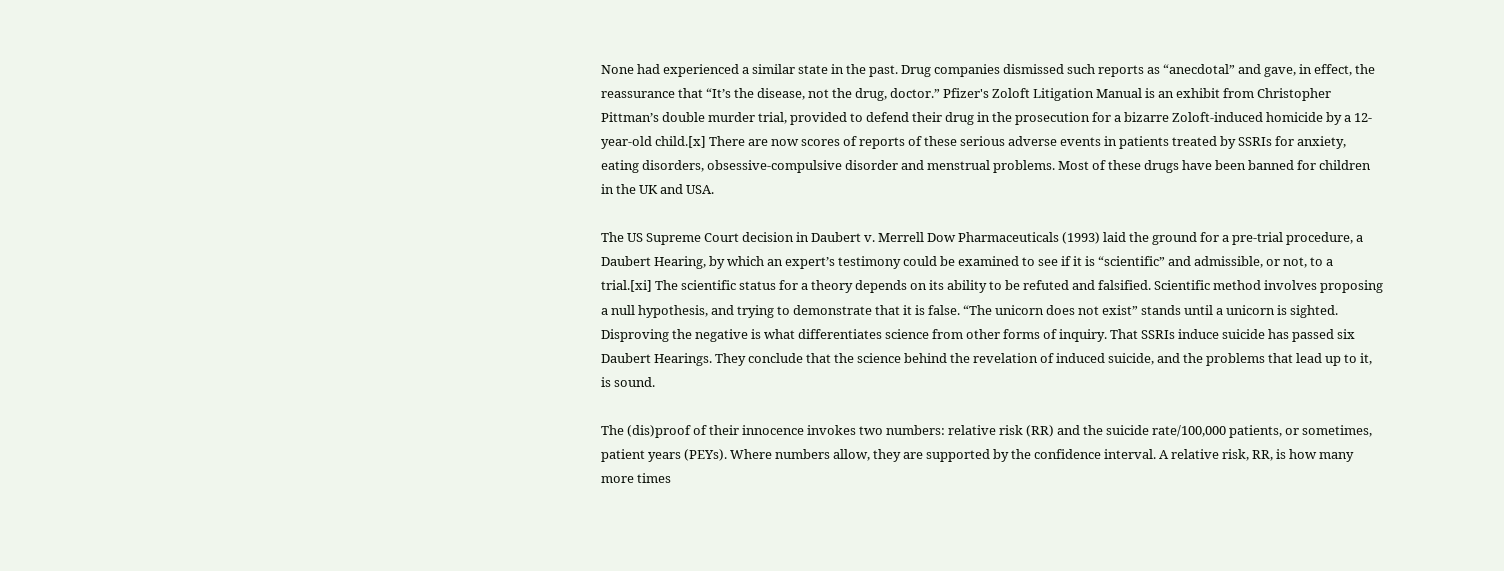None had experienced a similar state in the past. Drug companies dismissed such reports as “anecdotal” and gave, in effect, the reassurance that “It’s the disease, not the drug, doctor.” Pfizer's Zoloft Litigation Manual is an exhibit from Christopher Pittman’s double murder trial, provided to defend their drug in the prosecution for a bizarre Zoloft-induced homicide by a 12-year-old child.[x] There are now scores of reports of these serious adverse events in patients treated by SSRIs for anxiety, eating disorders, obsessive-compulsive disorder and menstrual problems. Most of these drugs have been banned for children in the UK and USA.

The US Supreme Court decision in Daubert v. Merrell Dow Pharmaceuticals (1993) laid the ground for a pre-trial procedure, a Daubert Hearing, by which an expert’s testimony could be examined to see if it is “scientific” and admissible, or not, to a trial.[xi] The scientific status for a theory depends on its ability to be refuted and falsified. Scientific method involves proposing a null hypothesis, and trying to demonstrate that it is false. “The unicorn does not exist” stands until a unicorn is sighted. Disproving the negative is what differentiates science from other forms of inquiry. That SSRIs induce suicide has passed six Daubert Hearings. They conclude that the science behind the revelation of induced suicide, and the problems that lead up to it, is sound.

The (dis)proof of their innocence invokes two numbers: relative risk (RR) and the suicide rate/100,000 patients, or sometimes, patient years (PEYs). Where numbers allow, they are supported by the confidence interval. A relative risk, RR, is how many more times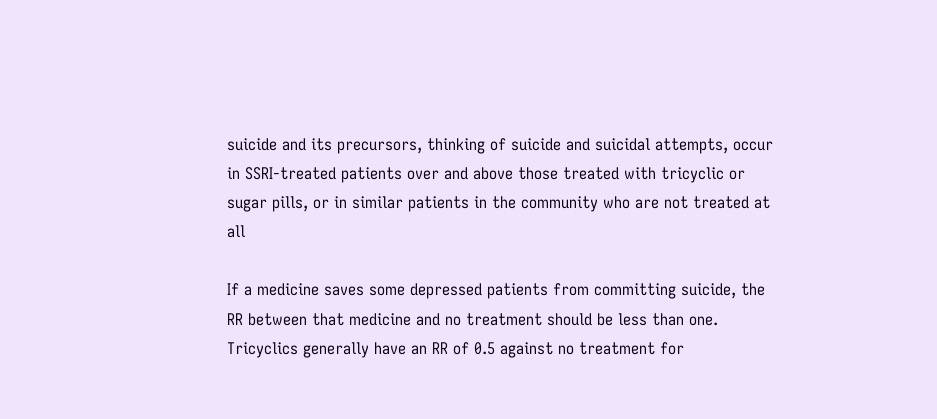suicide and its precursors, thinking of suicide and suicidal attempts, occur in SSRI-treated patients over and above those treated with tricyclic or sugar pills, or in similar patients in the community who are not treated at all

If a medicine saves some depressed patients from committing suicide, the RR between that medicine and no treatment should be less than one. Tricyclics generally have an RR of 0.5 against no treatment for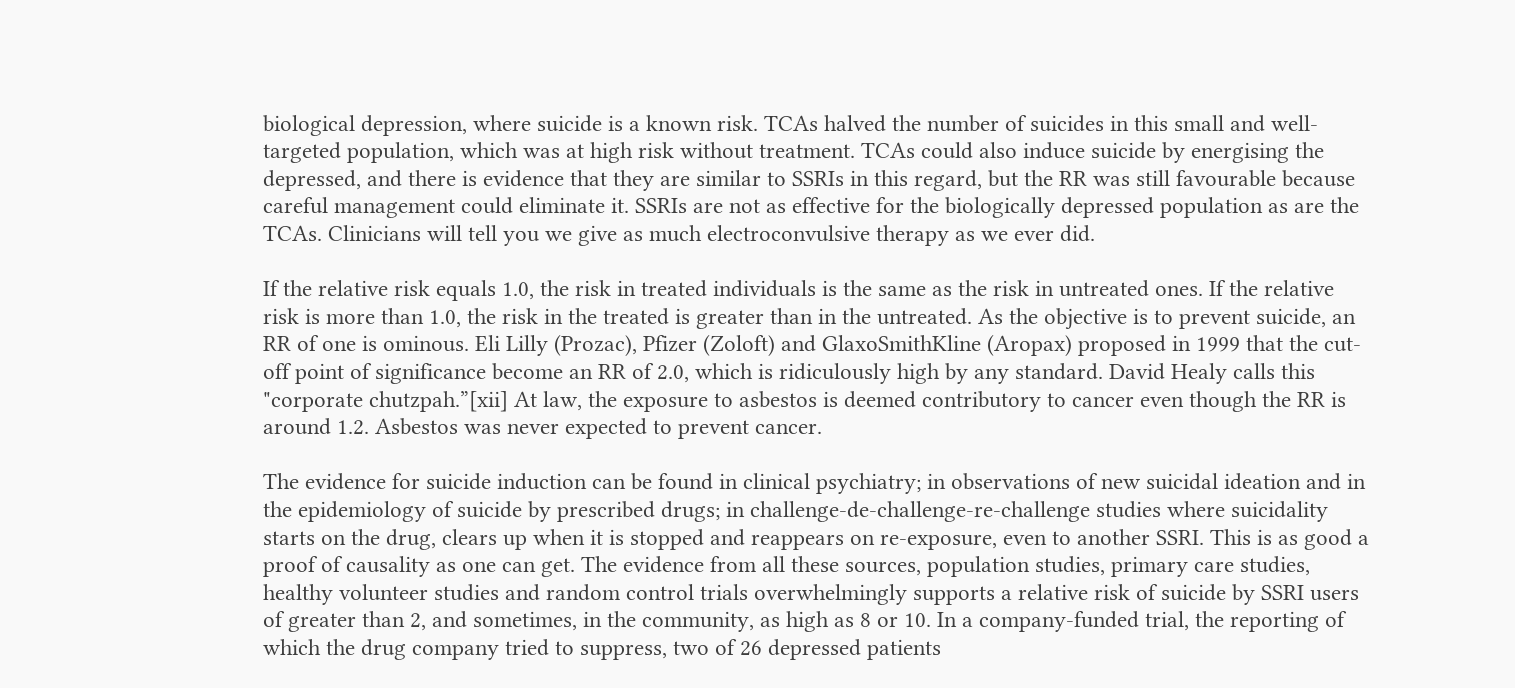biological depression, where suicide is a known risk. TCAs halved the number of suicides in this small and well-targeted population, which was at high risk without treatment. TCAs could also induce suicide by energising the depressed, and there is evidence that they are similar to SSRIs in this regard, but the RR was still favourable because careful management could eliminate it. SSRIs are not as effective for the biologically depressed population as are the TCAs. Clinicians will tell you we give as much electroconvulsive therapy as we ever did.

If the relative risk equals 1.0, the risk in treated individuals is the same as the risk in untreated ones. If the relative risk is more than 1.0, the risk in the treated is greater than in the untreated. As the objective is to prevent suicide, an RR of one is ominous. Eli Lilly (Prozac), Pfizer (Zoloft) and GlaxoSmithKline (Aropax) proposed in 1999 that the cut-off point of significance become an RR of 2.0, which is ridiculously high by any standard. David Healy calls this "corporate chutzpah.”[xii] At law, the exposure to asbestos is deemed contributory to cancer even though the RR is around 1.2. Asbestos was never expected to prevent cancer.

The evidence for suicide induction can be found in clinical psychiatry; in observations of new suicidal ideation and in the epidemiology of suicide by prescribed drugs; in challenge-de-challenge-re-challenge studies where suicidality starts on the drug, clears up when it is stopped and reappears on re-exposure, even to another SSRI. This is as good a proof of causality as one can get. The evidence from all these sources, population studies, primary care studies, healthy volunteer studies and random control trials overwhelmingly supports a relative risk of suicide by SSRI users of greater than 2, and sometimes, in the community, as high as 8 or 10. In a company-funded trial, the reporting of which the drug company tried to suppress, two of 26 depressed patients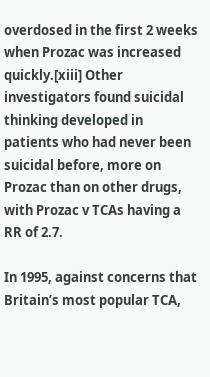overdosed in the first 2 weeks when Prozac was increased quickly.[xiii] Other investigators found suicidal thinking developed in patients who had never been suicidal before, more on Prozac than on other drugs, with Prozac v TCAs having a RR of 2.7.

In 1995, against concerns that Britain’s most popular TCA,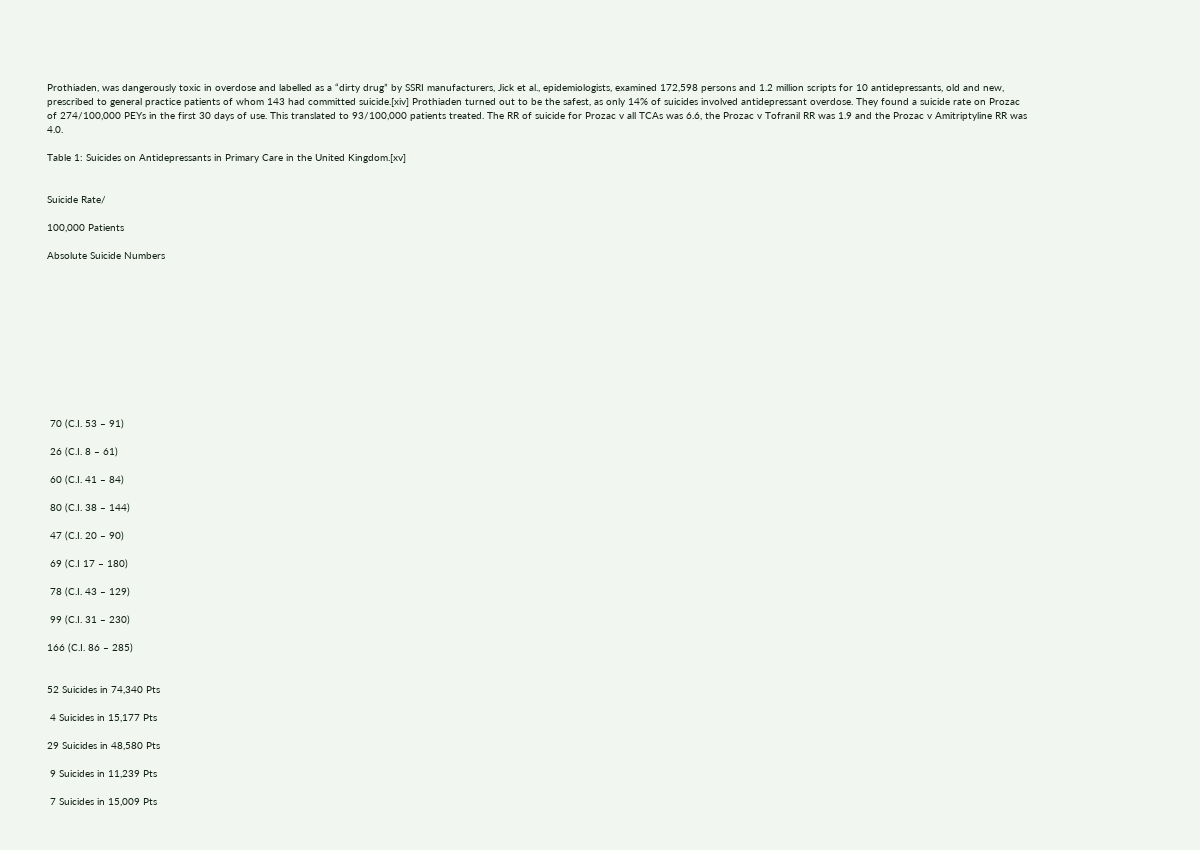Prothiaden, was dangerously toxic in overdose and labelled as a “dirty drug” by SSRI manufacturers, Jick et al., epidemiologists, examined 172,598 persons and 1.2 million scripts for 10 antidepressants, old and new, prescribed to general practice patients of whom 143 had committed suicide.[xiv] Prothiaden turned out to be the safest, as only 14% of suicides involved antidepressant overdose. They found a suicide rate on Prozac of 274/100,000 PEYs in the first 30 days of use. This translated to 93/100,000 patients treated. The RR of suicide for Prozac v all TCAs was 6.6, the Prozac v Tofranil RR was 1.9 and the Prozac v Amitriptyline RR was 4.0.

Table 1: Suicides on Antidepressants in Primary Care in the United Kingdom.[xv]


Suicide Rate/

100,000 Patients

Absolute Suicide Numbers











 70 (C.I. 53 – 91)

 26 (C.I. 8 – 61)

 60 (C.I. 41 – 84)

 80 (C.I. 38 – 144)

 47 (C.I. 20 – 90)

 69 (C.I 17 – 180)

 78 (C.I. 43 – 129)

 99 (C.I. 31 – 230)

166 (C.I. 86 – 285)


52 Suicides in 74,340 Pts

 4 Suicides in 15,177 Pts

29 Suicides in 48,580 Pts

 9 Suicides in 11,239 Pts

 7 Suicides in 15,009 Pts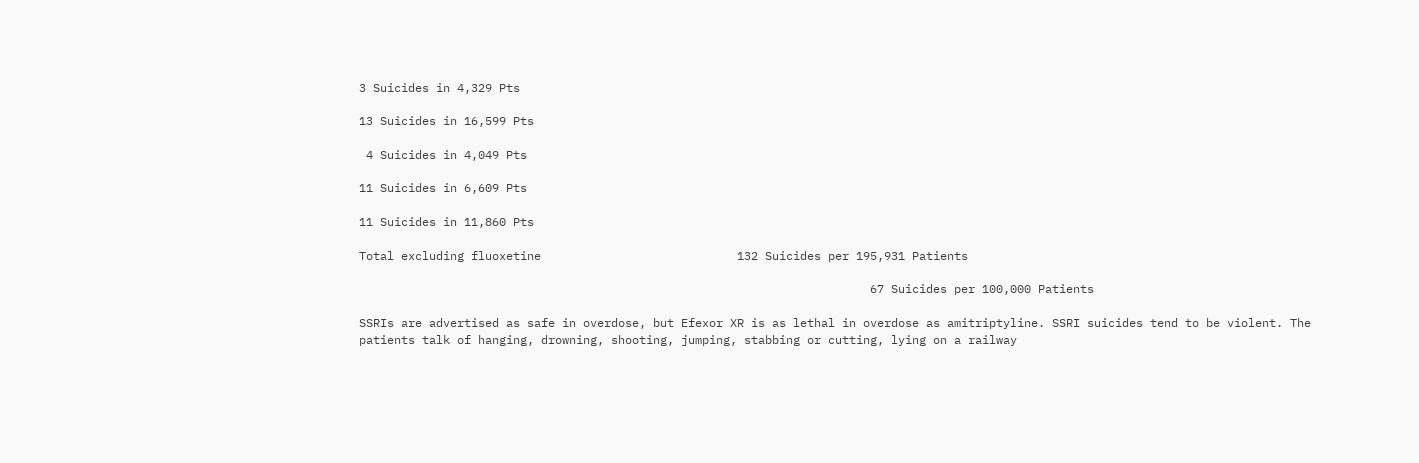3 Suicides in 4,329 Pts

13 Suicides in 16,599 Pts

 4 Suicides in 4,049 Pts

11 Suicides in 6,609 Pts

11 Suicides in 11,860 Pts

Total excluding fluoxetine                            132 Suicides per 195,931 Patients

                                                                         67 Suicides per 100,000 Patients

SSRIs are advertised as safe in overdose, but Efexor XR is as lethal in overdose as amitriptyline. SSRI suicides tend to be violent. The patients talk of hanging, drowning, shooting, jumping, stabbing or cutting, lying on a railway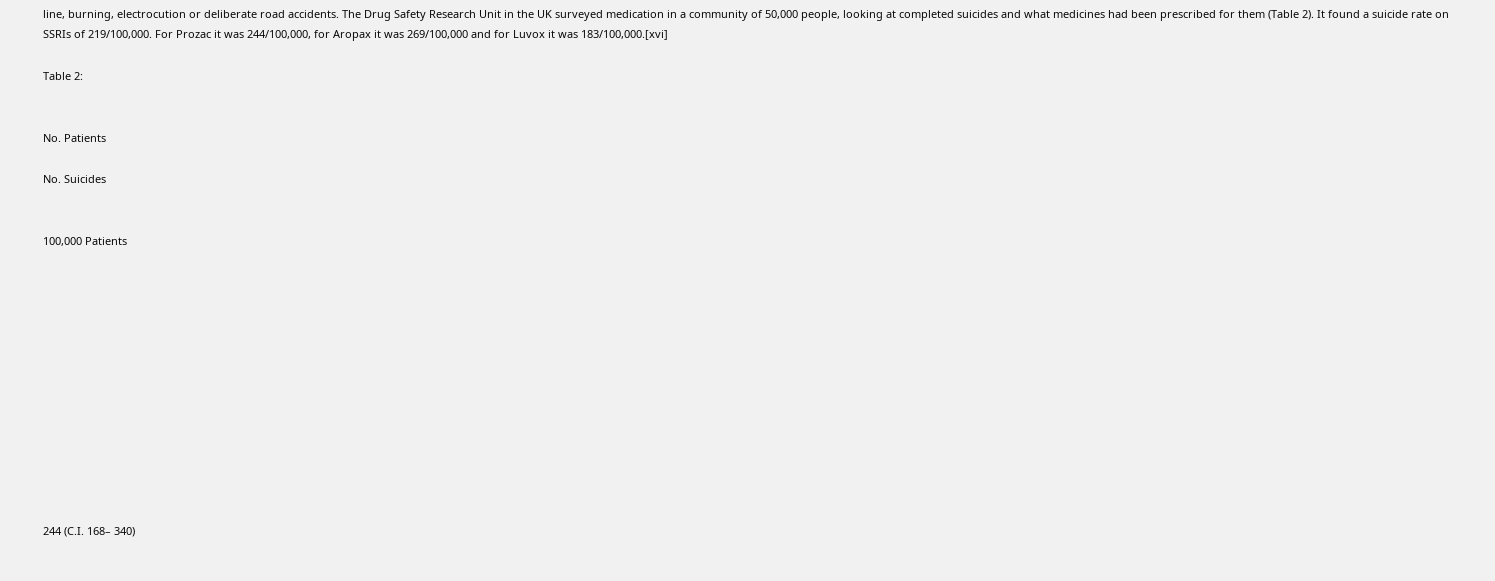line, burning, electrocution or deliberate road accidents. The Drug Safety Research Unit in the UK surveyed medication in a community of 50,000 people, looking at completed suicides and what medicines had been prescribed for them (Table 2). It found a suicide rate on SSRIs of 219/100,000. For Prozac it was 244/100,000, for Aropax it was 269/100,000 and for Luvox it was 183/100,000.[xvi]

Table 2:


No. Patients

No. Suicides


100,000 Patients













244 (C.I. 168– 340)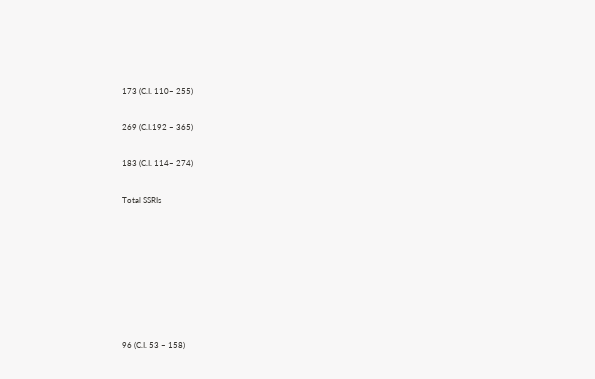173 (C.I. 110– 255)

269 (C.I.192 – 365)

183 (C.I. 114– 274)

Total SSRIs







96 (C.I. 53 – 158)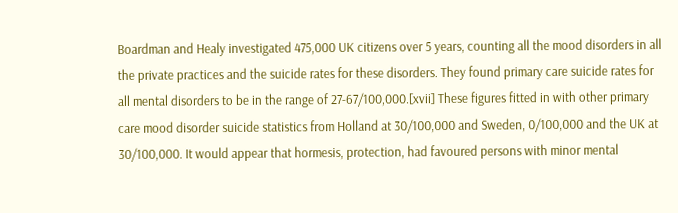Boardman and Healy investigated 475,000 UK citizens over 5 years, counting all the mood disorders in all the private practices and the suicide rates for these disorders. They found primary care suicide rates for all mental disorders to be in the range of 27-67/100,000.[xvii] These figures fitted in with other primary care mood disorder suicide statistics from Holland at 30/100,000 and Sweden, 0/100,000 and the UK at 30/100,000. It would appear that hormesis, protection, had favoured persons with minor mental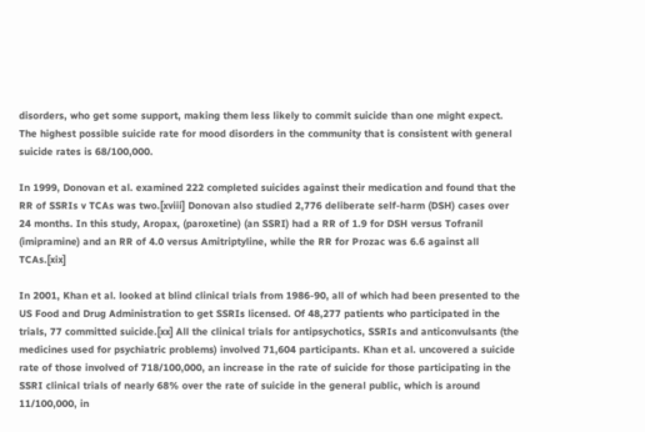disorders, who get some support, making them less likely to commit suicide than one might expect. The highest possible suicide rate for mood disorders in the community that is consistent with general suicide rates is 68/100,000.

In 1999, Donovan et al. examined 222 completed suicides against their medication and found that the RR of SSRIs v TCAs was two.[xviii] Donovan also studied 2,776 deliberate self-harm (DSH) cases over 24 months. In this study, Aropax, (paroxetine) (an SSRI) had a RR of 1.9 for DSH versus Tofranil (imipramine) and an RR of 4.0 versus Amitriptyline, while the RR for Prozac was 6.6 against all TCAs.[xix]

In 2001, Khan et al. looked at blind clinical trials from 1986-90, all of which had been presented to the US Food and Drug Administration to get SSRIs licensed. Of 48,277 patients who participated in the trials, 77 committed suicide.[xx] All the clinical trials for antipsychotics, SSRIs and anticonvulsants (the medicines used for psychiatric problems) involved 71,604 participants. Khan et al. uncovered a suicide rate of those involved of 718/100,000, an increase in the rate of suicide for those participating in the SSRI clinical trials of nearly 68% over the rate of suicide in the general public, which is around 11/100,000, in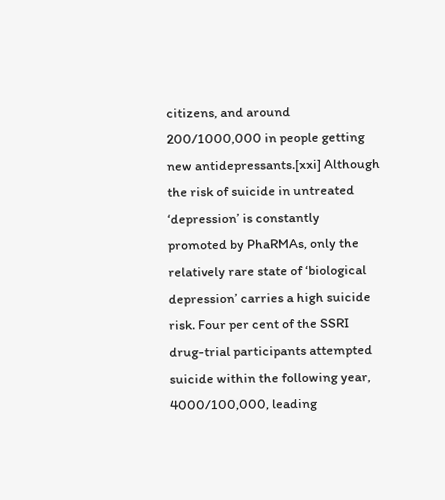citizens, and around 200/1000,000 in people getting new antidepressants.[xxi] Although the risk of suicide in untreated ‘depression’ is constantly promoted by PhaRMAs, only the relatively rare state of ‘biological depression’ carries a high suicide risk. Four per cent of the SSRI drug-trial participants attempted suicide within the following year, 4000/100,000, leading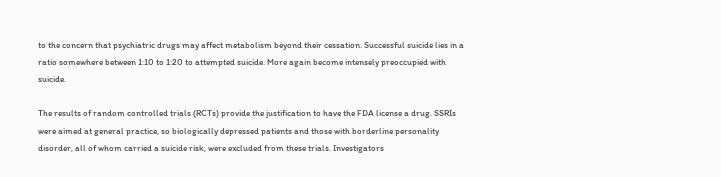to the concern that psychiatric drugs may affect metabolism beyond their cessation. Successful suicide lies in a ratio somewhere between 1:10 to 1:20 to attempted suicide. More again become intensely preoccupied with suicide.

The results of random controlled trials (RCTs) provide the justification to have the FDA license a drug. SSRIs were aimed at general practice, so biologically depressed patients and those with borderline personality disorder, all of whom carried a suicide risk, were excluded from these trials. Investigators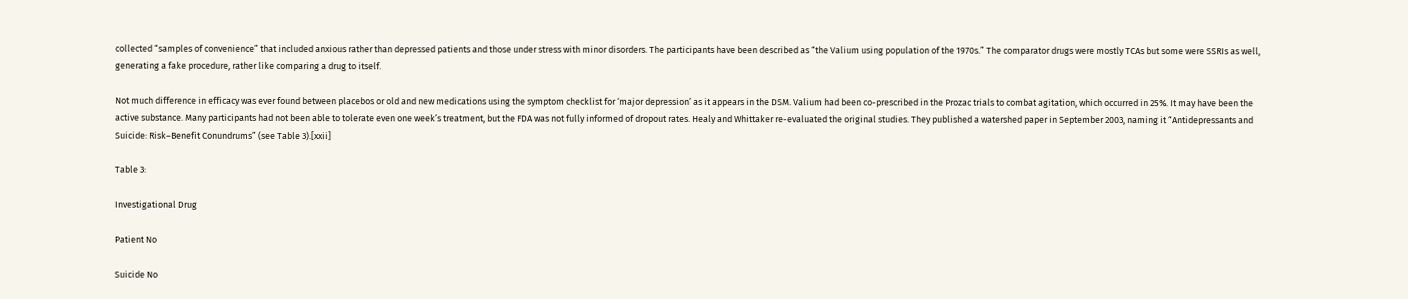collected “samples of convenience” that included anxious rather than depressed patients and those under stress with minor disorders. The participants have been described as “the Valium using population of the 1970s.” The comparator drugs were mostly TCAs but some were SSRIs as well, generating a fake procedure, rather like comparing a drug to itself.

Not much difference in efficacy was ever found between placebos or old and new medications using the symptom checklist for ‘major depression’ as it appears in the DSM. Valium had been co-prescribed in the Prozac trials to combat agitation, which occurred in 25%. It may have been the active substance. Many participants had not been able to tolerate even one week’s treatment, but the FDA was not fully informed of dropout rates. Healy and Whittaker re-evaluated the original studies. They published a watershed paper in September 2003, naming it “Antidepressants and Suicide: Risk–Benefit Conundrums” (see Table 3).[xxii]

Table 3:

Investigational Drug

Patient No

Suicide No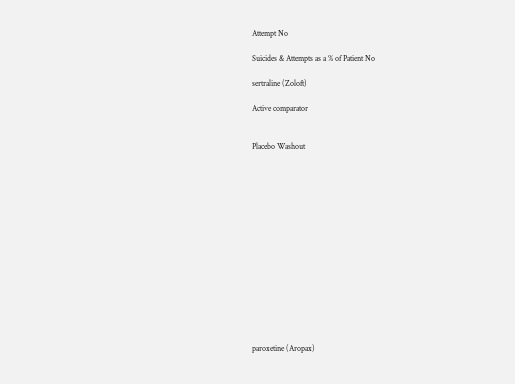Attempt No

Suicides & Attempts as a % of Patient No

sertraline (Zoloft)

Active comparator


Placebo Washout















paroxetine (Aropax)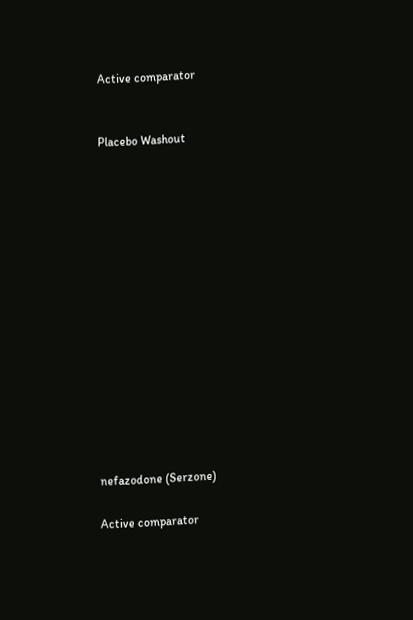Active comparator


Placebo Washout















nefazodone (Serzone)

Active comparator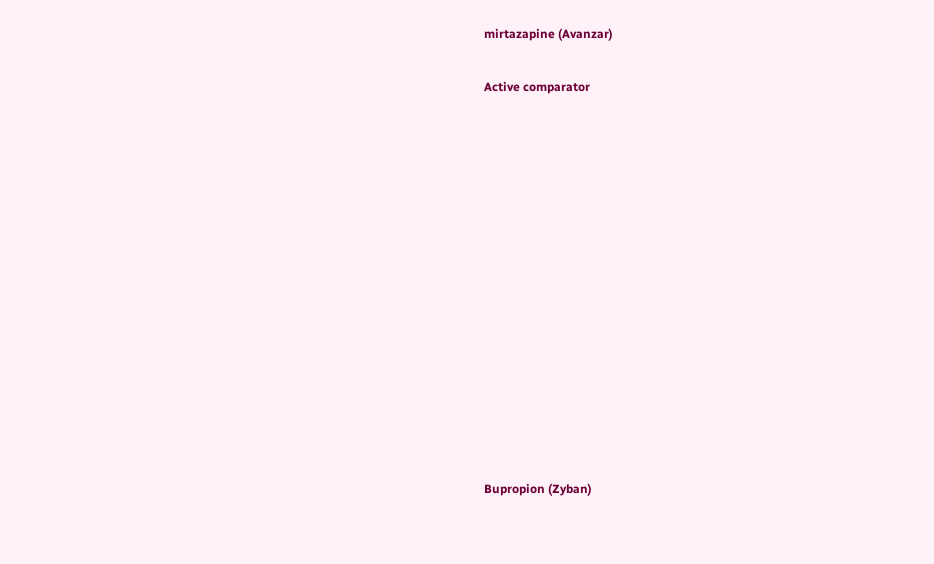mirtazapine (Avanzar)

Active comparator














Bupropion (Zyban)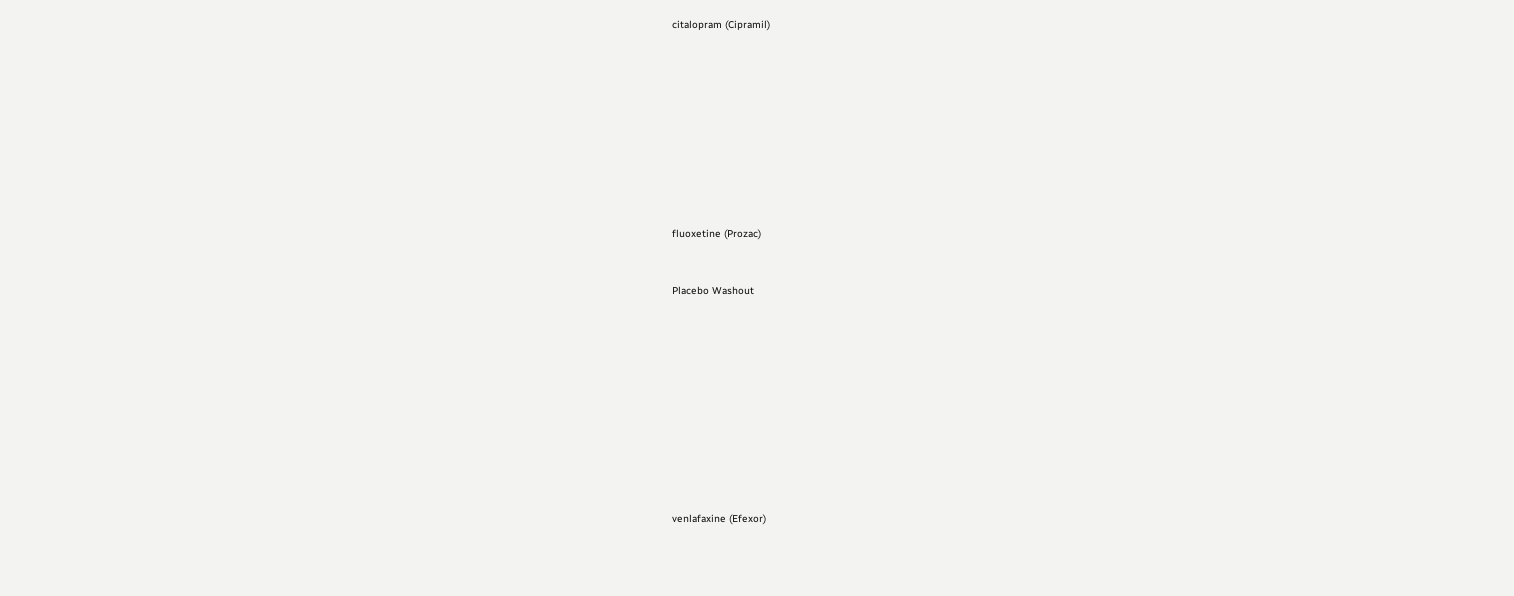citalopram (Cipramil)










fluoxetine (Prozac)


Placebo Washout











venlafaxine (Efexor)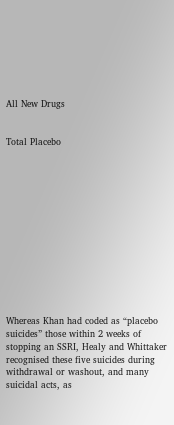All New Drugs


Total Placebo













Whereas Khan had coded as “placebo suicides” those within 2 weeks of stopping an SSRI, Healy and Whittaker recognised these five suicides during withdrawal or washout, and many suicidal acts, as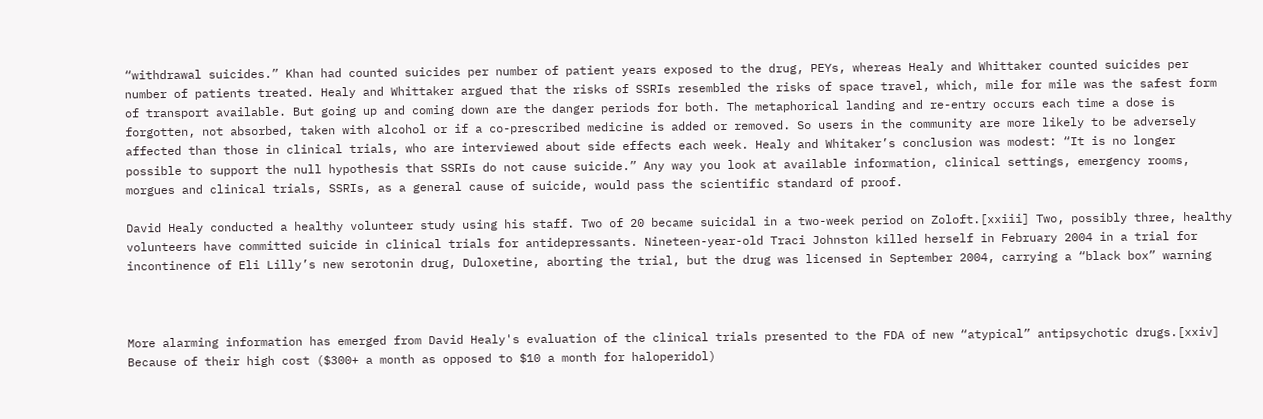“withdrawal suicides.” Khan had counted suicides per number of patient years exposed to the drug, PEYs, whereas Healy and Whittaker counted suicides per number of patients treated. Healy and Whittaker argued that the risks of SSRIs resembled the risks of space travel, which, mile for mile was the safest form of transport available. But going up and coming down are the danger periods for both. The metaphorical landing and re-entry occurs each time a dose is forgotten, not absorbed, taken with alcohol or if a co-prescribed medicine is added or removed. So users in the community are more likely to be adversely affected than those in clinical trials, who are interviewed about side effects each week. Healy and Whitaker’s conclusion was modest: “It is no longer possible to support the null hypothesis that SSRIs do not cause suicide.” Any way you look at available information, clinical settings, emergency rooms, morgues and clinical trials, SSRIs, as a general cause of suicide, would pass the scientific standard of proof.

David Healy conducted a healthy volunteer study using his staff. Two of 20 became suicidal in a two-week period on Zoloft.[xxiii] Two, possibly three, healthy volunteers have committed suicide in clinical trials for antidepressants. Nineteen-year-old Traci Johnston killed herself in February 2004 in a trial for incontinence of Eli Lilly’s new serotonin drug, Duloxetine, aborting the trial, but the drug was licensed in September 2004, carrying a “black box” warning



More alarming information has emerged from David Healy's evaluation of the clinical trials presented to the FDA of new “atypical” antipsychotic drugs.[xxiv] Because of their high cost ($300+ a month as opposed to $10 a month for haloperidol)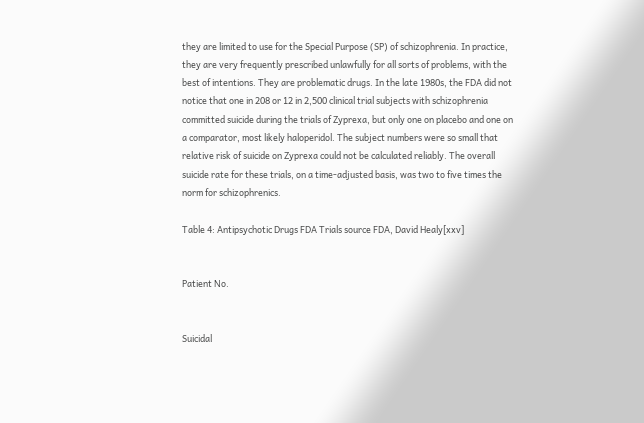they are limited to use for the Special Purpose (SP) of schizophrenia. In practice, they are very frequently prescribed unlawfully for all sorts of problems, with the best of intentions. They are problematic drugs. In the late 1980s, the FDA did not notice that one in 208 or 12 in 2,500 clinical trial subjects with schizophrenia committed suicide during the trials of Zyprexa, but only one on placebo and one on a comparator, most likely haloperidol. The subject numbers were so small that relative risk of suicide on Zyprexa could not be calculated reliably. The overall suicide rate for these trials, on a time-adjusted basis, was two to five times the norm for schizophrenics.

Table 4: Antipsychotic Drugs FDA Trials source FDA, David Healy[xxv]


Patient No.


Suicidal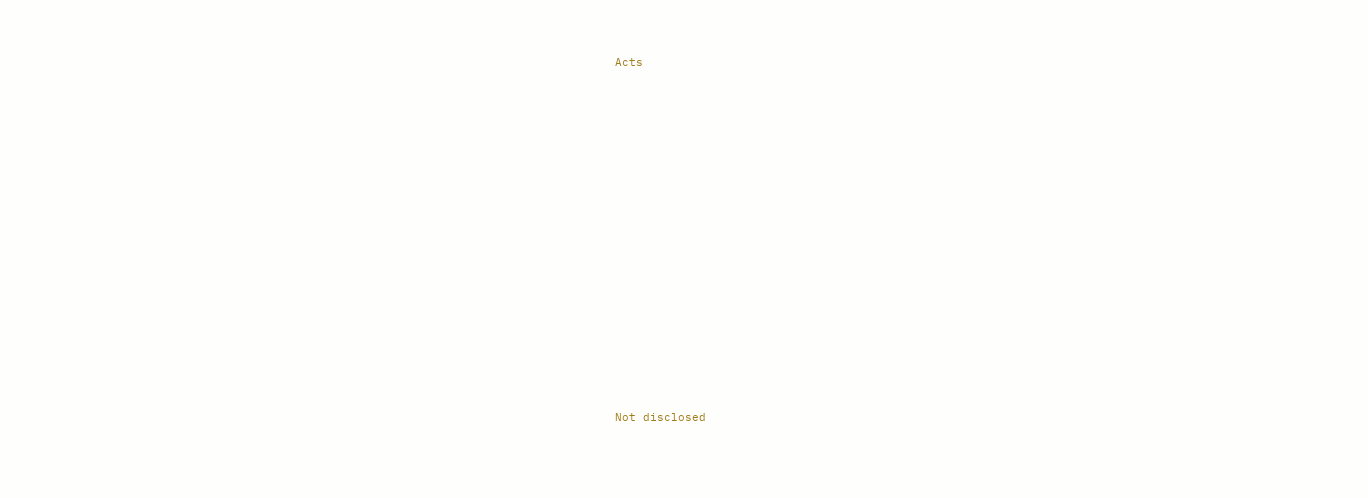Acts
















Not disclosed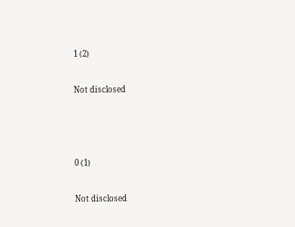1 (2)

Not disclosed



0 (1)

Not disclosed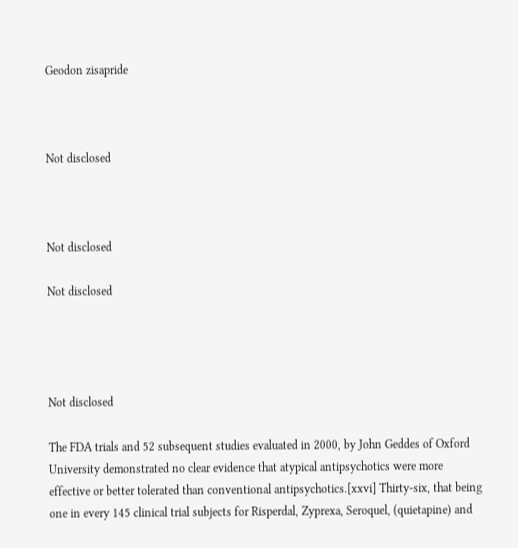Geodon zisapride



Not disclosed



Not disclosed

Not disclosed




Not disclosed

The FDA trials and 52 subsequent studies evaluated in 2000, by John Geddes of Oxford University demonstrated no clear evidence that atypical antipsychotics were more effective or better tolerated than conventional antipsychotics.[xxvi] Thirty-six, that being one in every 145 clinical trial subjects for Risperdal, Zyprexa, Seroquel, (quietapine) and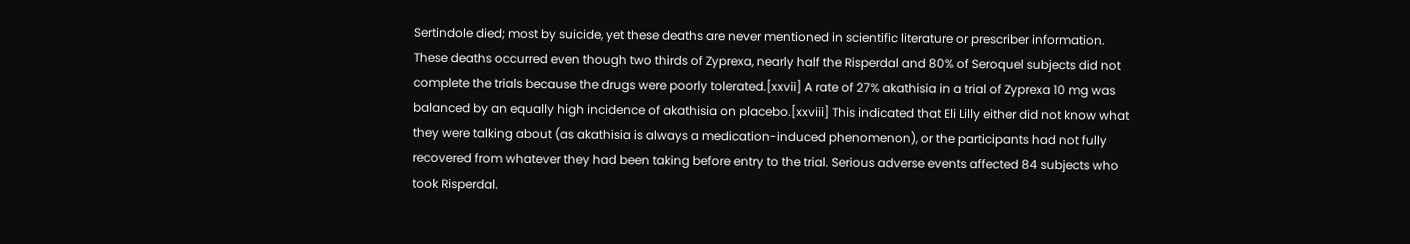Sertindole died; most by suicide, yet these deaths are never mentioned in scientific literature or prescriber information. These deaths occurred even though two thirds of Zyprexa, nearly half the Risperdal and 80% of Seroquel subjects did not complete the trials because the drugs were poorly tolerated.[xxvii] A rate of 27% akathisia in a trial of Zyprexa 10 mg was balanced by an equally high incidence of akathisia on placebo.[xxviii] This indicated that Eli Lilly either did not know what they were talking about (as akathisia is always a medication-induced phenomenon), or the participants had not fully recovered from whatever they had been taking before entry to the trial. Serious adverse events affected 84 subjects who took Risperdal.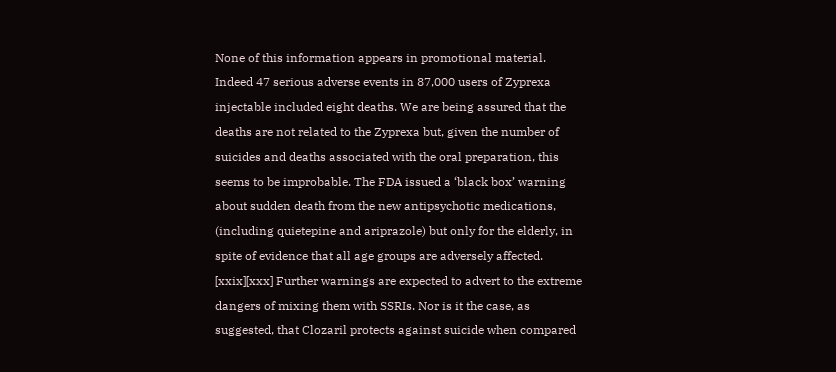None of this information appears in promotional material. Indeed 47 serious adverse events in 87,000 users of Zyprexa injectable included eight deaths. We are being assured that the deaths are not related to the Zyprexa but, given the number of suicides and deaths associated with the oral preparation, this seems to be improbable. The FDA issued a ‘black box’ warning about sudden death from the new antipsychotic medications, (including quietepine and ariprazole) but only for the elderly, in spite of evidence that all age groups are adversely affected. [xxix][xxx] Further warnings are expected to advert to the extreme dangers of mixing them with SSRIs. Nor is it the case, as suggested, that Clozaril protects against suicide when compared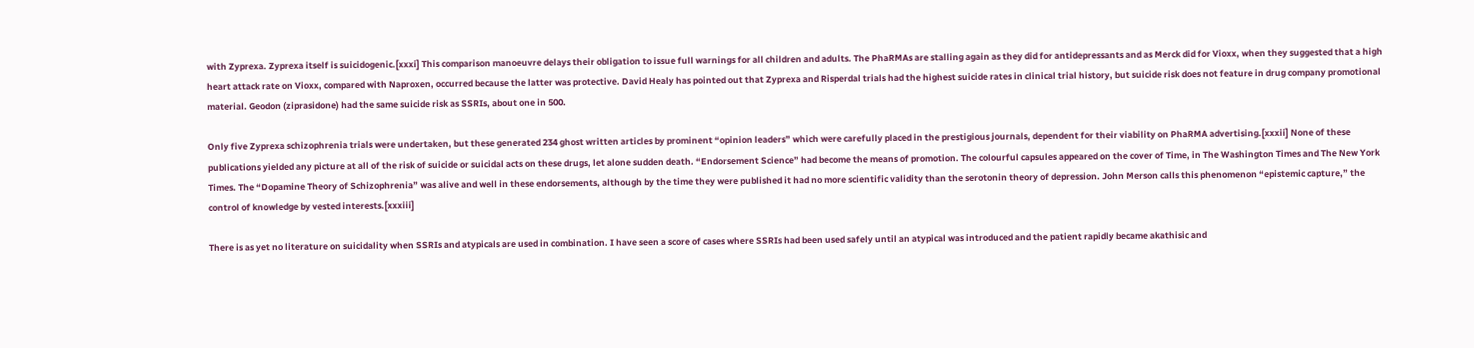with Zyprexa. Zyprexa itself is suicidogenic.[xxxi] This comparison manoeuvre delays their obligation to issue full warnings for all children and adults. The PhaRMAs are stalling again as they did for antidepressants and as Merck did for Vioxx, when they suggested that a high heart attack rate on Vioxx, compared with Naproxen, occurred because the latter was protective. David Healy has pointed out that Zyprexa and Risperdal trials had the highest suicide rates in clinical trial history, but suicide risk does not feature in drug company promotional material. Geodon (ziprasidone) had the same suicide risk as SSRIs, about one in 500.

Only five Zyprexa schizophrenia trials were undertaken, but these generated 234 ghost written articles by prominent “opinion leaders” which were carefully placed in the prestigious journals, dependent for their viability on PhaRMA advertising.[xxxii] None of these publications yielded any picture at all of the risk of suicide or suicidal acts on these drugs, let alone sudden death. “Endorsement Science” had become the means of promotion. The colourful capsules appeared on the cover of Time, in The Washington Times and The New York Times. The “Dopamine Theory of Schizophrenia” was alive and well in these endorsements, although by the time they were published it had no more scientific validity than the serotonin theory of depression. John Merson calls this phenomenon “epistemic capture,” the control of knowledge by vested interests.[xxxiii]

There is as yet no literature on suicidality when SSRIs and atypicals are used in combination. I have seen a score of cases where SSRIs had been used safely until an atypical was introduced and the patient rapidly became akathisic and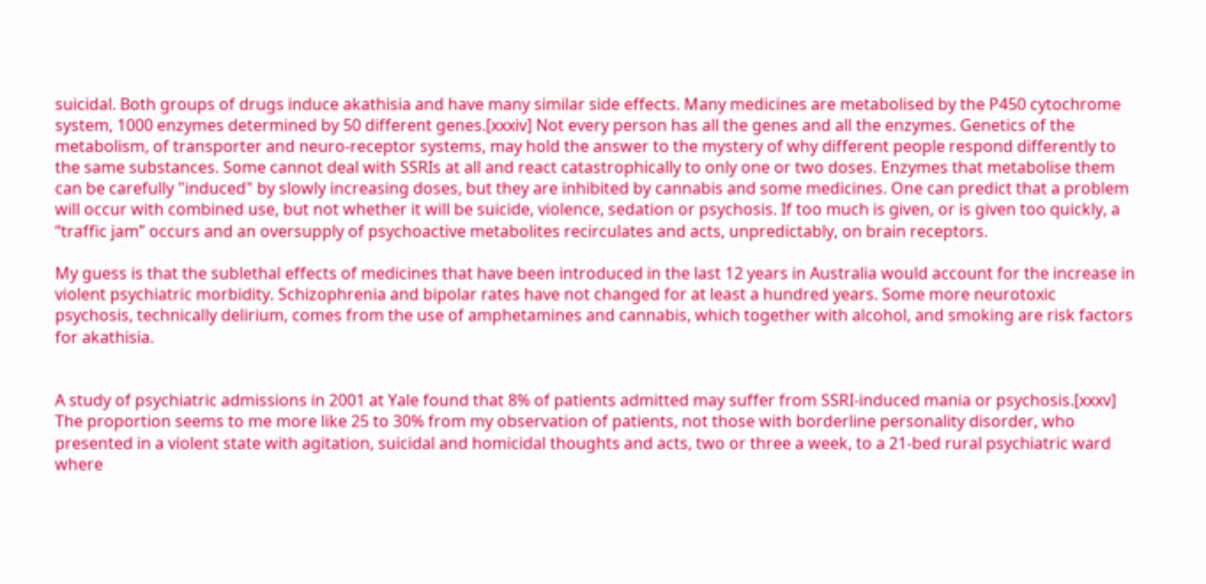suicidal. Both groups of drugs induce akathisia and have many similar side effects. Many medicines are metabolised by the P450 cytochrome system, 1000 enzymes determined by 50 different genes.[xxxiv] Not every person has all the genes and all the enzymes. Genetics of the metabolism, of transporter and neuro-receptor systems, may hold the answer to the mystery of why different people respond differently to the same substances. Some cannot deal with SSRIs at all and react catastrophically to only one or two doses. Enzymes that metabolise them can be carefully "induced" by slowly increasing doses, but they are inhibited by cannabis and some medicines. One can predict that a problem will occur with combined use, but not whether it will be suicide, violence, sedation or psychosis. If too much is given, or is given too quickly, a “traffic jam” occurs and an oversupply of psychoactive metabolites recirculates and acts, unpredictably, on brain receptors.

My guess is that the sublethal effects of medicines that have been introduced in the last 12 years in Australia would account for the increase in violent psychiatric morbidity. Schizophrenia and bipolar rates have not changed for at least a hundred years. Some more neurotoxic psychosis, technically delirium, comes from the use of amphetamines and cannabis, which together with alcohol, and smoking are risk factors for akathisia.


A study of psychiatric admissions in 2001 at Yale found that 8% of patients admitted may suffer from SSRI-induced mania or psychosis.[xxxv] The proportion seems to me more like 25 to 30% from my observation of patients, not those with borderline personality disorder, who presented in a violent state with agitation, suicidal and homicidal thoughts and acts, two or three a week, to a 21-bed rural psychiatric ward where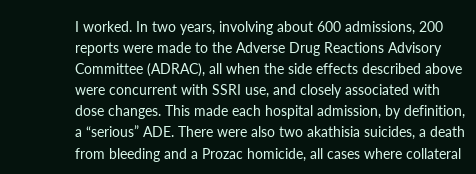I worked. In two years, involving about 600 admissions, 200 reports were made to the Adverse Drug Reactions Advisory Committee (ADRAC), all when the side effects described above were concurrent with SSRI use, and closely associated with dose changes. This made each hospital admission, by definition, a “serious” ADE. There were also two akathisia suicides, a death from bleeding and a Prozac homicide, all cases where collateral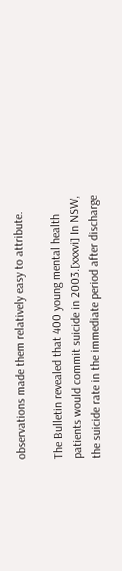observations made them relatively easy to attribute.

The Bulletin revealed that 400 young mental health patients would commit suicide in 2003.[xxxvi] In NSW, the suicide rate in the immediate period after discharge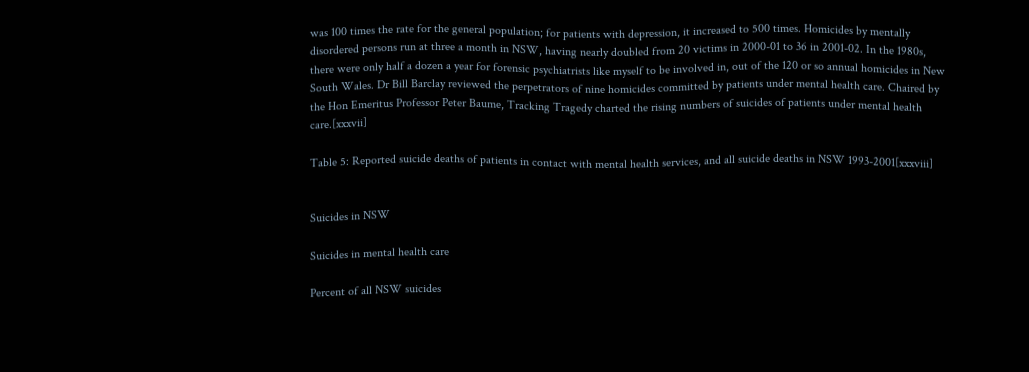was 100 times the rate for the general population; for patients with depression, it increased to 500 times. Homicides by mentally disordered persons run at three a month in NSW, having nearly doubled from 20 victims in 2000-01 to 36 in 2001-02. In the 1980s, there were only half a dozen a year for forensic psychiatrists like myself to be involved in, out of the 120 or so annual homicides in New South Wales. Dr Bill Barclay reviewed the perpetrators of nine homicides committed by patients under mental health care. Chaired by the Hon Emeritus Professor Peter Baume, Tracking Tragedy charted the rising numbers of suicides of patients under mental health care.[xxxvii]

Table 5: Reported suicide deaths of patients in contact with mental health services, and all suicide deaths in NSW 1993-2001[xxxviii]


Suicides in NSW

Suicides in mental health care

Percent of all NSW suicides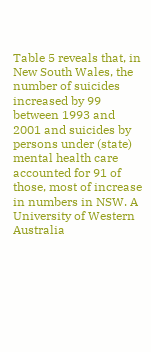Table 5 reveals that, in New South Wales, the number of suicides increased by 99 between 1993 and 2001 and suicides by persons under (state) mental health care accounted for 91 of those, most of increase in numbers in NSW. A University of Western Australia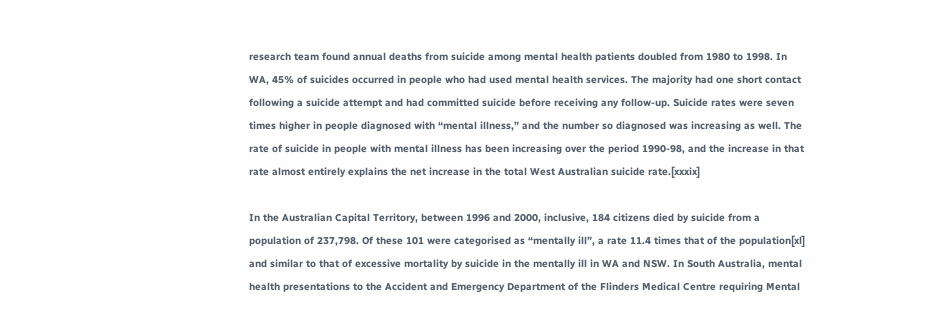research team found annual deaths from suicide among mental health patients doubled from 1980 to 1998. In WA, 45% of suicides occurred in people who had used mental health services. The majority had one short contact following a suicide attempt and had committed suicide before receiving any follow-up. Suicide rates were seven times higher in people diagnosed with “mental illness,” and the number so diagnosed was increasing as well. The rate of suicide in people with mental illness has been increasing over the period 1990-98, and the increase in that rate almost entirely explains the net increase in the total West Australian suicide rate.[xxxix]

In the Australian Capital Territory, between 1996 and 2000, inclusive, 184 citizens died by suicide from a population of 237,798. Of these 101 were categorised as “mentally ill”, a rate 11.4 times that of the population[xl] and similar to that of excessive mortality by suicide in the mentally ill in WA and NSW. In South Australia, mental health presentations to the Accident and Emergency Department of the Flinders Medical Centre requiring Mental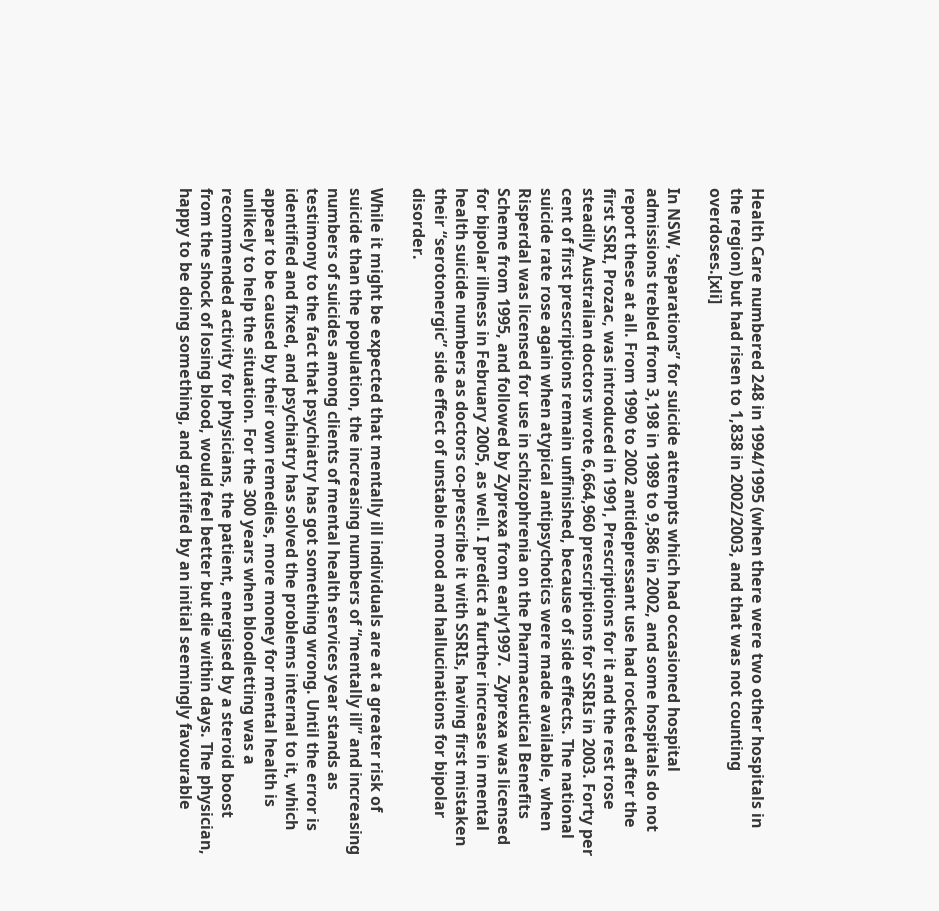Health Care numbered 248 in 1994/1995 (when there were two other hospitals in the region) but had risen to 1,838 in 2002/2003, and that was not counting overdoses.[xli]

In NSW, ‘separations” for suicide attempts which had occasioned hospital admissions trebled from 3,198 in 1989 to 9,586 in 2002, and some hospitals do not report these at all. From 1990 to 2002 antidepressant use had rocketed after the first SSRI, Prozac, was introduced in 1991, Prescriptions for it and the rest rose steadily Australian doctors wrote 6,664,960 prescriptions for SSRIs in 2003. Forty per cent of first prescriptions remain unfinished, because of side effects. The national suicide rate rose again when atypical antipsychotics were made available, when Risperdal was licensed for use in schizophrenia on the Pharmaceutical Benefits Scheme from 1995, and followed by Zyprexa from early1997.  Zyprexa was licensed for bipolar illness in February 2005, as well. I predict a further increase in mental health suicide numbers as doctors co-prescribe it with SSRIs, having first mistaken their “serotonergic” side effect of unstable mood and hallucinations for bipolar disorder.

While it might be expected that mentally ill individuals are at a greater risk of suicide than the population, the increasing numbers of “mentally ill” and increasing numbers of suicides among clients of mental health services year stands as testimony to the fact that psychiatry has got something wrong. Until the error is identified and fixed, and psychiatry has solved the problems internal to it, which appear to be caused by their own remedies, more money for mental health is unlikely to help the situation. For the 300 years when bloodletting was a recommended activity for physicians, the patient, energised by a steroid boost from the shock of losing blood, would feel better but die within days. The physician, happy to be doing something, and gratified by an initial seemingly favourable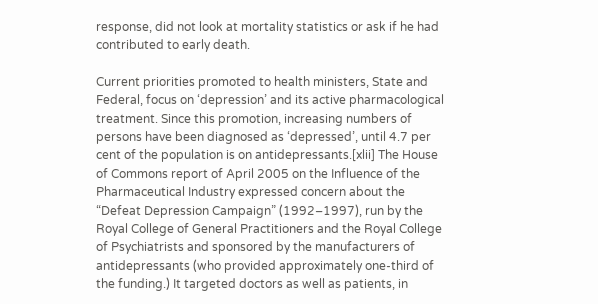response, did not look at mortality statistics or ask if he had contributed to early death.

Current priorities promoted to health ministers, State and Federal, focus on ‘depression’ and its active pharmacological treatment. Since this promotion, increasing numbers of persons have been diagnosed as ‘depressed’, until 4.7 per cent of the population is on antidepressants.[xlii] The House of Commons report of April 2005 on the Influence of the Pharmaceutical Industry expressed concern about the “Defeat Depression Campaign” (1992–1997), run by the Royal College of General Practitioners and the Royal College of Psychiatrists and sponsored by the manufacturers of antidepressants (who provided approximately one-third of the funding.) It targeted doctors as well as patients, in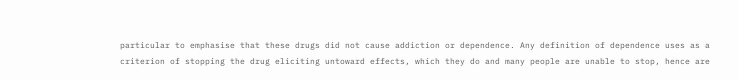particular to emphasise that these drugs did not cause addiction or dependence. Any definition of dependence uses as a criterion of stopping the drug eliciting untoward effects, which they do and many people are unable to stop, hence are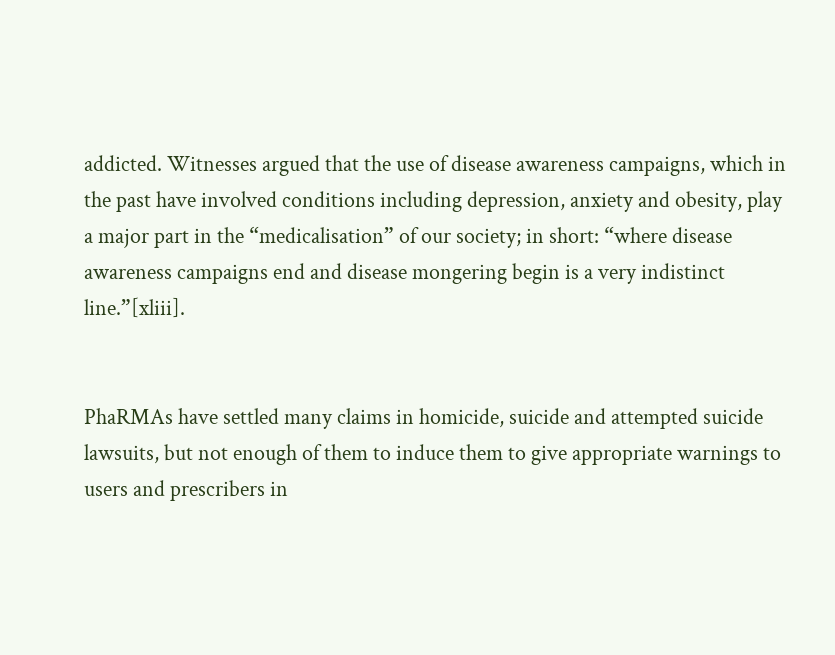addicted. Witnesses argued that the use of disease awareness campaigns, which in the past have involved conditions including depression, anxiety and obesity, play a major part in the “medicalisation” of our society; in short: “where disease awareness campaigns end and disease mongering begin is a very indistinct line.”[xliii].


PhaRMAs have settled many claims in homicide, suicide and attempted suicide lawsuits, but not enough of them to induce them to give appropriate warnings to users and prescribers in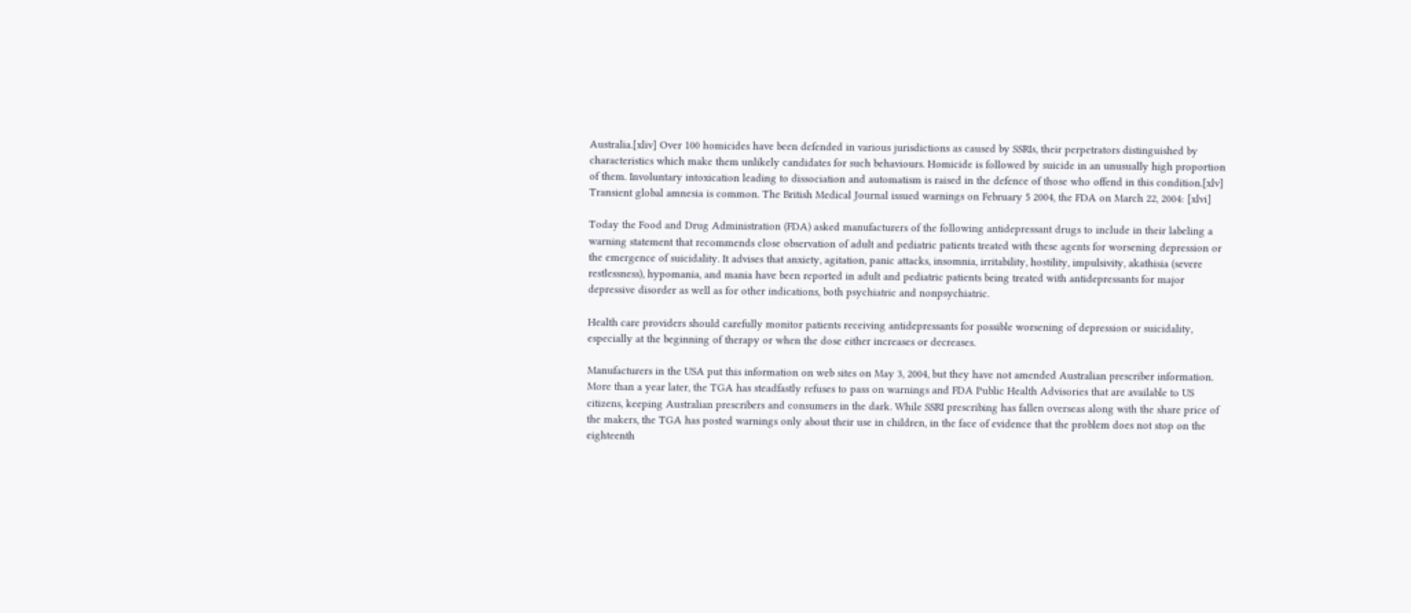Australia.[xliv] Over 100 homicides have been defended in various jurisdictions as caused by SSRIs, their perpetrators distinguished by characteristics which make them unlikely candidates for such behaviours. Homicide is followed by suicide in an unusually high proportion of them. Involuntary intoxication leading to dissociation and automatism is raised in the defence of those who offend in this condition.[xlv] Transient global amnesia is common. The British Medical Journal issued warnings on February 5 2004, the FDA on March 22, 2004: [xlvi]

Today the Food and Drug Administration (FDA) asked manufacturers of the following antidepressant drugs to include in their labeling a warning statement that recommends close observation of adult and pediatric patients treated with these agents for worsening depression or the emergence of suicidality. It advises that anxiety, agitation, panic attacks, insomnia, irritability, hostility, impulsivity, akathisia (severe restlessness), hypomania, and mania have been reported in adult and pediatric patients being treated with antidepressants for major depressive disorder as well as for other indications, both psychiatric and nonpsychiatric.

Health care providers should carefully monitor patients receiving antidepressants for possible worsening of depression or suicidality, especially at the beginning of therapy or when the dose either increases or decreases.

Manufacturers in the USA put this information on web sites on May 3, 2004, but they have not amended Australian prescriber information. More than a year later, the TGA has steadfastly refuses to pass on warnings and FDA Public Health Advisories that are available to US citizens, keeping Australian prescribers and consumers in the dark. While SSRI prescribing has fallen overseas along with the share price of the makers, the TGA has posted warnings only about their use in children, in the face of evidence that the problem does not stop on the eighteenth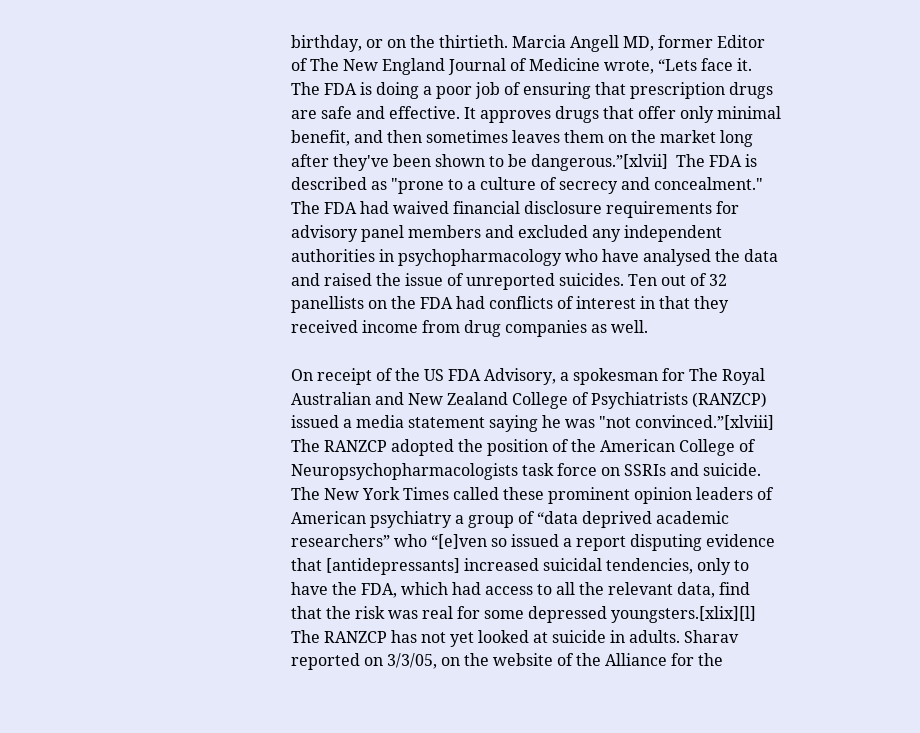birthday, or on the thirtieth. Marcia Angell MD, former Editor of The New England Journal of Medicine wrote, “Lets face it. The FDA is doing a poor job of ensuring that prescription drugs are safe and effective. It approves drugs that offer only minimal benefit, and then sometimes leaves them on the market long after they've been shown to be dangerous.”[xlvii]  The FDA is described as "prone to a culture of secrecy and concealment." The FDA had waived financial disclosure requirements for advisory panel members and excluded any independent authorities in psychopharmacology who have analysed the data and raised the issue of unreported suicides. Ten out of 32 panellists on the FDA had conflicts of interest in that they received income from drug companies as well.

On receipt of the US FDA Advisory, a spokesman for The Royal Australian and New Zealand College of Psychiatrists (RANZCP) issued a media statement saying he was "not convinced.”[xlviii] The RANZCP adopted the position of the American College of Neuropsychopharmacologists task force on SSRIs and suicide. The New York Times called these prominent opinion leaders of American psychiatry a group of “data deprived academic researchers” who “[e]ven so issued a report disputing evidence that [antidepressants] increased suicidal tendencies, only to have the FDA, which had access to all the relevant data, find that the risk was real for some depressed youngsters.[xlix][l] The RANZCP has not yet looked at suicide in adults. Sharav reported on 3/3/05, on the website of the Alliance for the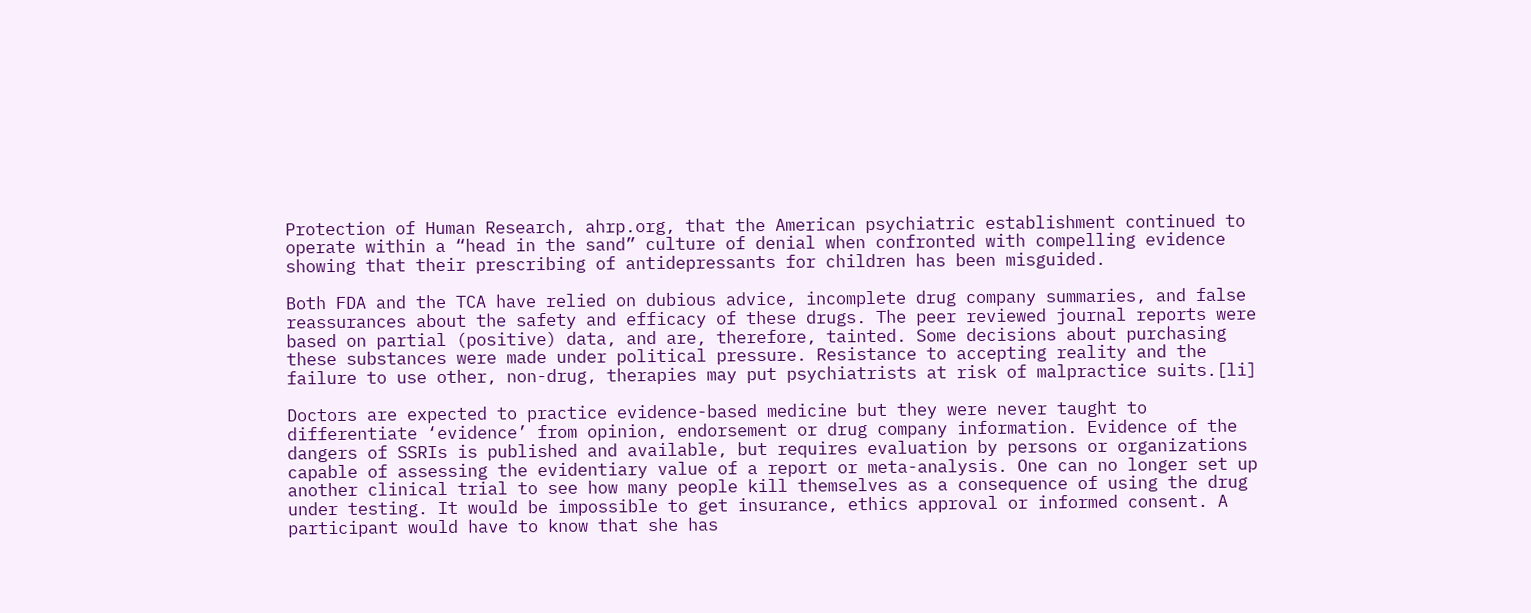Protection of Human Research, ahrp.org, that the American psychiatric establishment continued to operate within a “head in the sand” culture of denial when confronted with compelling evidence showing that their prescribing of antidepressants for children has been misguided.

Both FDA and the TCA have relied on dubious advice, incomplete drug company summaries, and false reassurances about the safety and efficacy of these drugs. The peer reviewed journal reports were based on partial (positive) data, and are, therefore, tainted. Some decisions about purchasing these substances were made under political pressure. Resistance to accepting reality and the failure to use other, non-drug, therapies may put psychiatrists at risk of malpractice suits.[li]

Doctors are expected to practice evidence-based medicine but they were never taught to differentiate ‘evidence’ from opinion, endorsement or drug company information. Evidence of the dangers of SSRIs is published and available, but requires evaluation by persons or organizations capable of assessing the evidentiary value of a report or meta-analysis. One can no longer set up another clinical trial to see how many people kill themselves as a consequence of using the drug under testing. It would be impossible to get insurance, ethics approval or informed consent. A participant would have to know that she has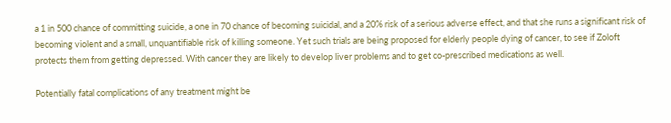a 1 in 500 chance of committing suicide, a one in 70 chance of becoming suicidal, and a 20% risk of a serious adverse effect, and that she runs a significant risk of becoming violent and a small, unquantifiable risk of killing someone. Yet such trials are being proposed for elderly people dying of cancer, to see if Zoloft protects them from getting depressed. With cancer they are likely to develop liver problems and to get co-prescribed medications as well.

Potentially fatal complications of any treatment might be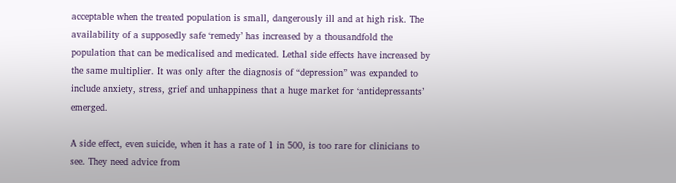acceptable when the treated population is small, dangerously ill and at high risk. The availability of a supposedly safe ‘remedy’ has increased by a thousandfold the population that can be medicalised and medicated. Lethal side effects have increased by the same multiplier. It was only after the diagnosis of “depression” was expanded to include anxiety, stress, grief and unhappiness that a huge market for ‘antidepressants’ emerged.

A side effect, even suicide, when it has a rate of 1 in 500, is too rare for clinicians to see. They need advice from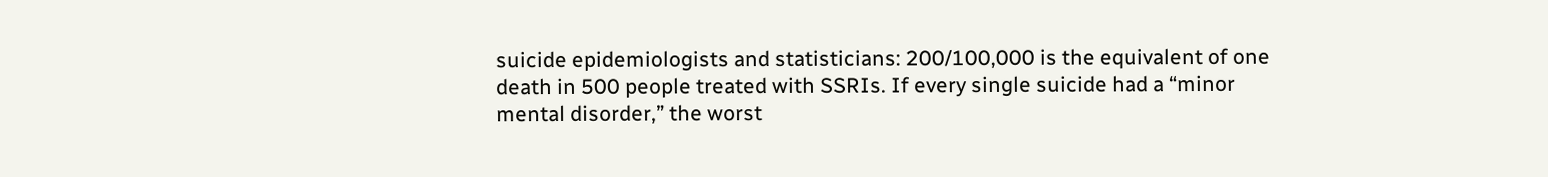suicide epidemiologists and statisticians: 200/100,000 is the equivalent of one death in 500 people treated with SSRIs. If every single suicide had a “minor mental disorder,” the worst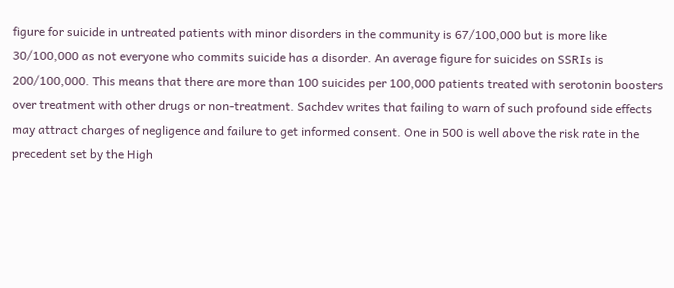figure for suicide in untreated patients with minor disorders in the community is 67/100,000 but is more like 30/100,000 as not everyone who commits suicide has a disorder. An average figure for suicides on SSRIs is 200/100,000. This means that there are more than 100 suicides per 100,000 patients treated with serotonin boosters over treatment with other drugs or non-treatment. Sachdev writes that failing to warn of such profound side effects may attract charges of negligence and failure to get informed consent. One in 500 is well above the risk rate in the precedent set by the High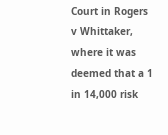Court in Rogers v Whittaker, where it was deemed that a 1 in 14,000 risk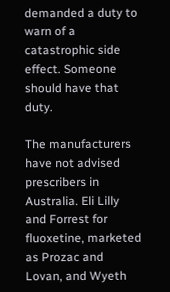demanded a duty to warn of a catastrophic side effect. Someone should have that duty.

The manufacturers have not advised prescribers in Australia. Eli Lilly and Forrest for fluoxetine, marketed as Prozac and Lovan, and Wyeth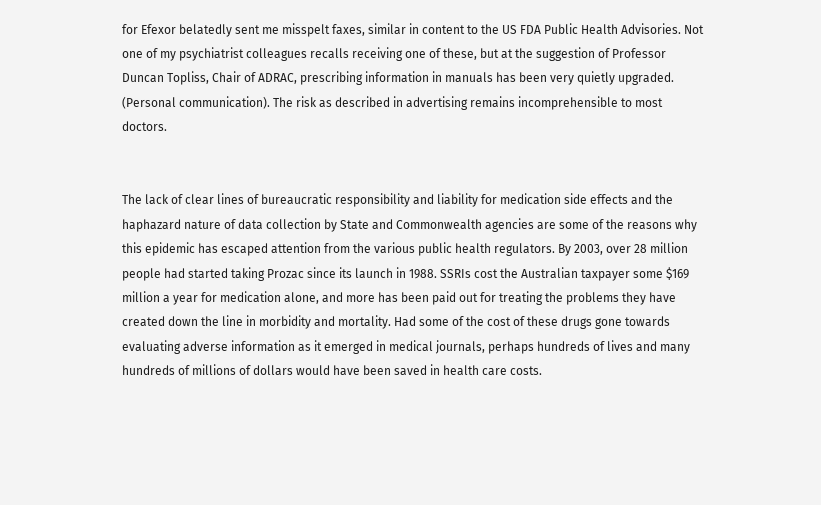for Efexor belatedly sent me misspelt faxes, similar in content to the US FDA Public Health Advisories. Not one of my psychiatrist colleagues recalls receiving one of these, but at the suggestion of Professor Duncan Topliss, Chair of ADRAC, prescribing information in manuals has been very quietly upgraded. (Personal communication). The risk as described in advertising remains incomprehensible to most doctors.


The lack of clear lines of bureaucratic responsibility and liability for medication side effects and the haphazard nature of data collection by State and Commonwealth agencies are some of the reasons why this epidemic has escaped attention from the various public health regulators. By 2003, over 28 million people had started taking Prozac since its launch in 1988. SSRIs cost the Australian taxpayer some $169 million a year for medication alone, and more has been paid out for treating the problems they have created down the line in morbidity and mortality. Had some of the cost of these drugs gone towards evaluating adverse information as it emerged in medical journals, perhaps hundreds of lives and many hundreds of millions of dollars would have been saved in health care costs.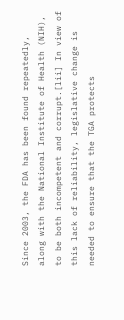Since 2003, the FDA has been found repeatedly, along with the National Institute of Health (NIH), to be both incompetent and corrupt.[lii] In view of this lack of reliability, legislative change is needed to ensure that the TGA protects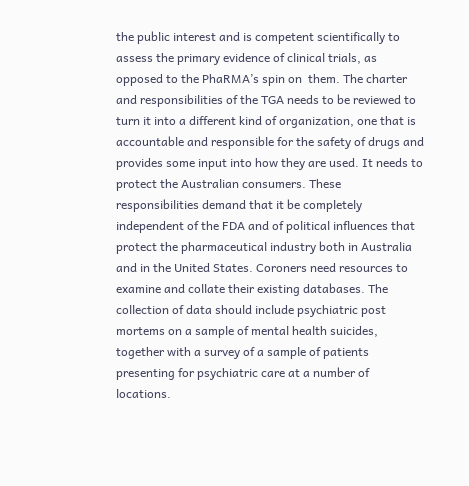the public interest and is competent scientifically to assess the primary evidence of clinical trials, as opposed to the PhaRMA’s spin on  them. The charter and responsibilities of the TGA needs to be reviewed to turn it into a different kind of organization, one that is accountable and responsible for the safety of drugs and provides some input into how they are used. It needs to protect the Australian consumers. These responsibilities demand that it be completely independent of the FDA and of political influences that protect the pharmaceutical industry both in Australia and in the United States. Coroners need resources to examine and collate their existing databases. The collection of data should include psychiatric post mortems on a sample of mental health suicides, together with a survey of a sample of patients presenting for psychiatric care at a number of locations.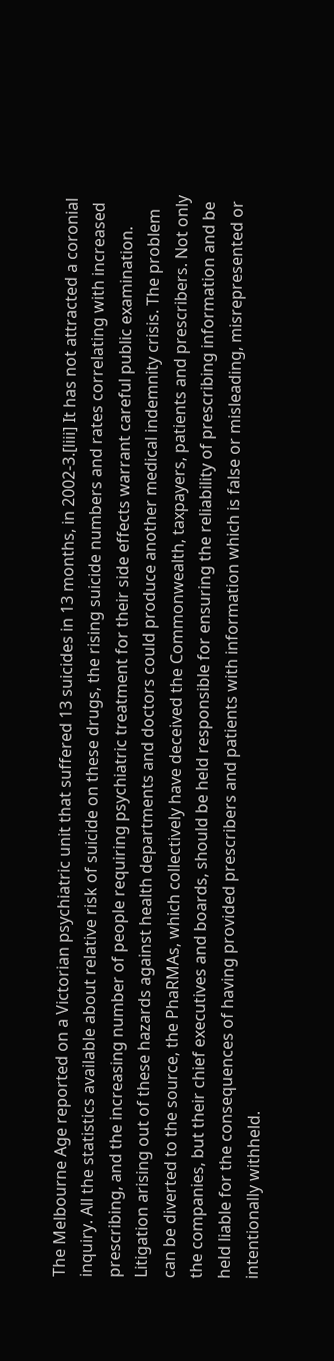The Melbourne Age reported on a Victorian psychiatric unit that suffered 13 suicides in 13 months, in 2002-3.[liii] It has not attracted a coronial inquiry. All the statistics available about relative risk of suicide on these drugs, the rising suicide numbers and rates correlating with increased prescribing, and the increasing number of people requiring psychiatric treatment for their side effects warrant careful public examination. Litigation arising out of these hazards against health departments and doctors could produce another medical indemnity crisis. The problem can be diverted to the source, the PhaRMAs, which collectively have deceived the Commonwealth, taxpayers, patients and prescribers. Not only the companies, but their chief executives and boards, should be held responsible for ensuring the reliability of prescribing information and be held liable for the consequences of having provided prescribers and patients with information which is false or misleading, misrepresented or intentionally withheld.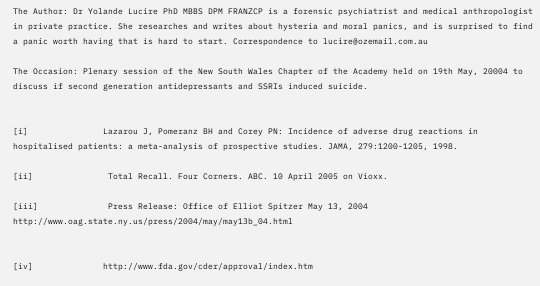The Author: Dr Yolande Lucire PhD MBBS DPM FRANZCP is a forensic psychiatrist and medical anthropologist in private practice. She researches and writes about hysteria and moral panics, and is surprised to find a panic worth having that is hard to start. Correspondence to lucire@ozemail.com.au

The Occasion: Plenary session of the New South Wales Chapter of the Academy held on 19th May, 20004 to discuss if second generation antidepressants and SSRIs induced suicide.


[i]               Lazarou J, Pomeranz BH and Corey PN: Incidence of adverse drug reactions in hospitalised patients: a meta-analysis of prospective studies. JAMA, 279:1200-1205, 1998.

[ii]               Total Recall. Four Corners. ABC. 10 April 2005 on Vioxx.

[iii]              Press Release: Office of Elliot Spitzer May 13, 2004 http://www.oag.state.ny.us/press/2004/may/may13b_04.html


[iv]              http://www.fda.gov/cder/approval/index.htm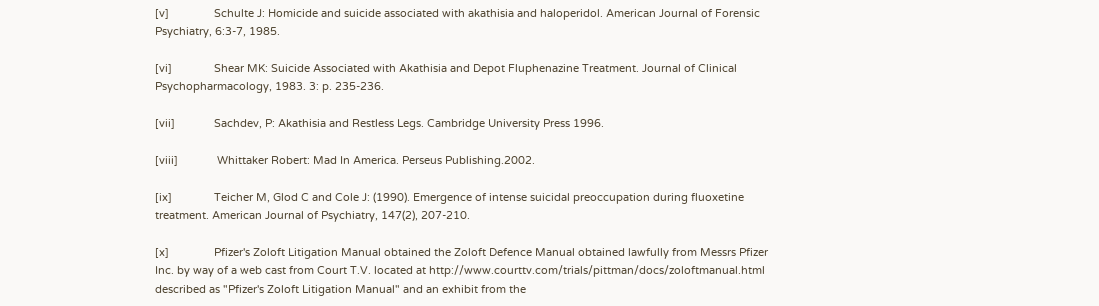[v]               Schulte J: Homicide and suicide associated with akathisia and haloperidol. American Journal of Forensic Psychiatry, 6:3-7, 1985.

[vi]              Shear MK: Suicide Associated with Akathisia and Depot Fluphenazine Treatment. Journal of Clinical Psychopharmacology, 1983. 3: p. 235-236.

[vii]             Sachdev, P: Akathisia and Restless Legs. Cambridge University Press 1996.

[viii]             Whittaker Robert: Mad In America. Perseus Publishing.2002.

[ix]              Teicher M, Glod C and Cole J: (1990). Emergence of intense suicidal preoccupation during fluoxetine treatment. American Journal of Psychiatry, 147(2), 207-210.

[x]               Pfizer's Zoloft Litigation Manual obtained the Zoloft Defence Manual obtained lawfully from Messrs Pfizer Inc. by way of a web cast from Court T.V. located at http://www.courttv.com/trials/pittman/docs/zoloftmanual.html described as "Pfizer's Zoloft Litigation Manual" and an exhibit from the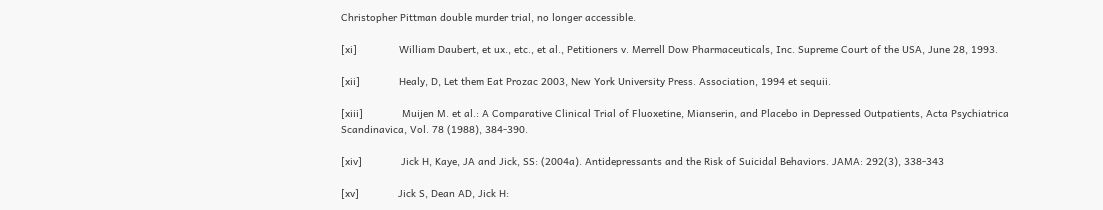Christopher Pittman double murder trial, no longer accessible.

[xi]              William Daubert, et ux., etc., et al., Petitioners v. Merrell Dow Pharmaceuticals, Inc. Supreme Court of the USA, June 28, 1993.

[xii]             Healy, D, Let them Eat Prozac 2003, New York University Press. Association, 1994 et sequii.

[xiii]             Muijen M. et al.: A Comparative Clinical Trial of Fluoxetine, Mianserin, and Placebo in Depressed Outpatients, Acta Psychiatrica Scandinavica, Vol. 78 (1988), 384-390.

[xiv]             Jick H, Kaye, JA and Jick, SS: (2004a). Antidepressants and the Risk of Suicidal Behaviors. JAMA: 292(3), 338-343

[xv]             Jick S, Dean AD, Jick H: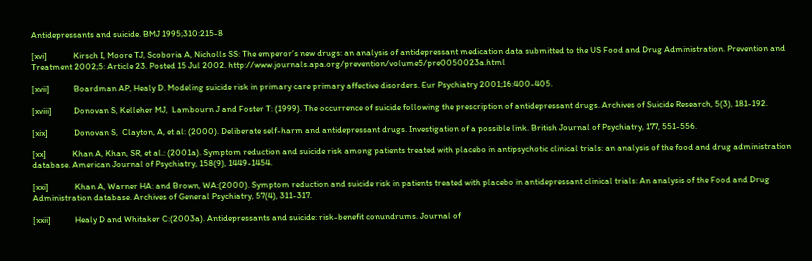Antidepressants and suicide. BMJ 1995;310:215-8

[xvi]             Kirsch I, Moore TJ, Scoboria A, Nicholls SS: The emperor’s new drugs: an analysis of antidepressant medication data submitted to the US Food and Drug Administration. Prevention and Treatment 2002;5: Article 23. Posted 15 Jul 2002. http://www.journals.apa.org/prevention/volume5/pre0050023a.html

[xvii]            Boardman AP, Healy D. Modeling suicide risk in primary care primary affective disorders. Eur Psychiatry 2001;16:400-405.

[xviii]           Donovan S, Kelleher MJ,  Lambourn J and Foster T: (1999). The occurrence of suicide following the prescription of antidepressant drugs. Archives of Suicide Research, 5(3), 181-192.

[xix]             Donovan S,  Clayton, A, et al: (2000). Deliberate self-harm and antidepressant drugs. Investigation of a possible link. British Journal of Psychiatry, 177, 551-556.

[xx]             Khan A, Khan, SR, et al.: (2001a). Symptom reduction and suicide risk among patients treated with placebo in antipsychotic clinical trials: an analysis of the food and drug administration database. American Journal of Psychiatry, 158(9), 1449-1454.

[xxi]             Khan A, Warner HA: and Brown, WA:(2000). Symptom reduction and suicide risk in patients treated with placebo in antidepressant clinical trials: An analysis of the Food and Drug Administration database. Archives of General Psychiatry, 57(4), 311-317.

[xxii]            Healy D and Whitaker C:(2003a). Antidepressants and suicide: risk-benefit conundrums. Journal of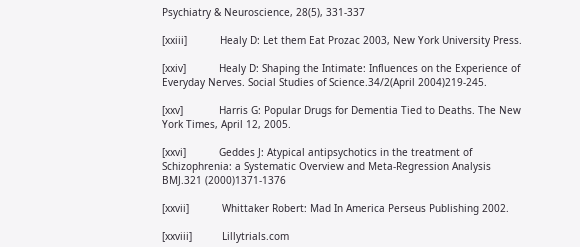Psychiatry & Neuroscience, 28(5), 331-337

[xxiii]           Healy D: Let them Eat Prozac 2003, New York University Press.

[xxiv]           Healy D: Shaping the Intimate: Influences on the Experience of Everyday Nerves. Social Studies of Science.34/2(April 2004)219-245.

[xxv]            Harris G: Popular Drugs for Dementia Tied to Deaths. The New York Times, April 12, 2005.

[xxvi]           Geddes J: Atypical antipsychotics in the treatment of Schizophrenia: a Systematic Overview and Meta-Regression Analysis BMJ.321 (2000)1371-1376

[xxvii]           Whittaker Robert: Mad In America Perseus Publishing 2002.

[xxviii]          Lillytrials.com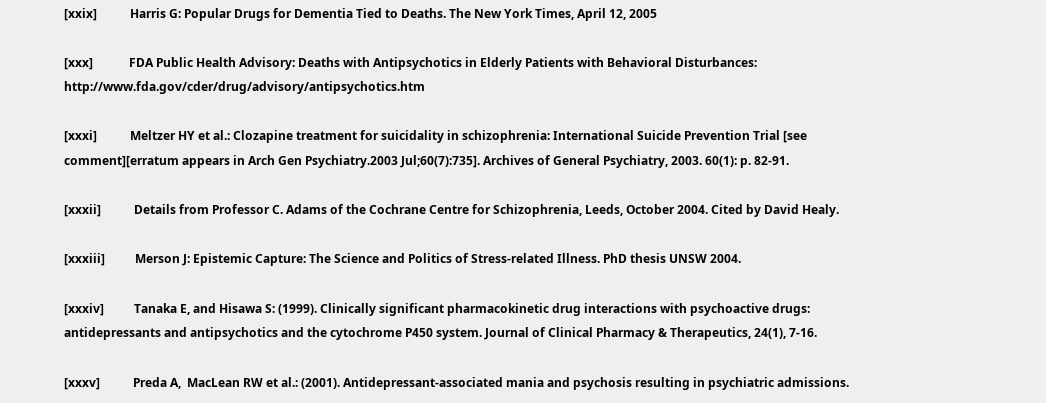[xxix]           Harris G: Popular Drugs for Dementia Tied to Deaths. The New York Times, April 12, 2005

[xxx]            FDA Public Health Advisory: Deaths with Antipsychotics in Elderly Patients with Behavioral Disturbances: http://www.fda.gov/cder/drug/advisory/antipsychotics.htm

[xxxi]           Meltzer HY et al.: Clozapine treatment for suicidality in schizophrenia: International Suicide Prevention Trial [see comment][erratum appears in Arch Gen Psychiatry.2003 Jul;60(7):735]. Archives of General Psychiatry, 2003. 60(1): p. 82-91.

[xxxii]           Details from Professor C. Adams of the Cochrane Centre for Schizophrenia, Leeds, October 2004. Cited by David Healy.

[xxxiii]          Merson J: Epistemic Capture: The Science and Politics of Stress-related Illness. PhD thesis UNSW 2004.

[xxxiv]          Tanaka E, and Hisawa S: (1999). Clinically significant pharmacokinetic drug interactions with psychoactive drugs: antidepressants and antipsychotics and the cytochrome P450 system. Journal of Clinical Pharmacy & Therapeutics, 24(1), 7-16.

[xxxv]           Preda A,  MacLean RW et al.: (2001). Antidepressant-associated mania and psychosis resulting in psychiatric admissions.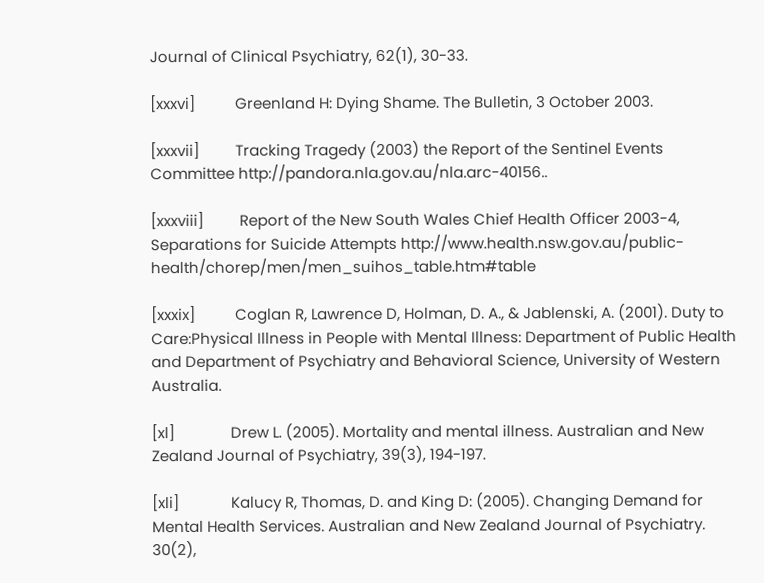Journal of Clinical Psychiatry, 62(1), 30-33.

[xxxvi]          Greenland H: Dying Shame. The Bulletin, 3 October 2003.

[xxxvii]         Tracking Tragedy (2003) the Report of the Sentinel Events Committee http://pandora.nla.gov.au/nla.arc-40156..

[xxxviii]         Report of the New South Wales Chief Health Officer 2003-4, Separations for Suicide Attempts http://www.health.nsw.gov.au/public-health/chorep/men/men_suihos_table.htm#table

[xxxix]          Coglan R, Lawrence D, Holman, D. A., & Jablenski, A. (2001). Duty to Care:Physical Illness in People with Mental Illness: Department of Public Health and Department of Psychiatry and Behavioral Science, University of Western Australia.

[xl]              Drew L. (2005). Mortality and mental illness. Australian and New Zealand Journal of Psychiatry, 39(3), 194-197.

[xli]             Kalucy R, Thomas, D. and King D: (2005). Changing Demand for Mental Health Services. Australian and New Zealand Journal of Psychiatry. 30(2),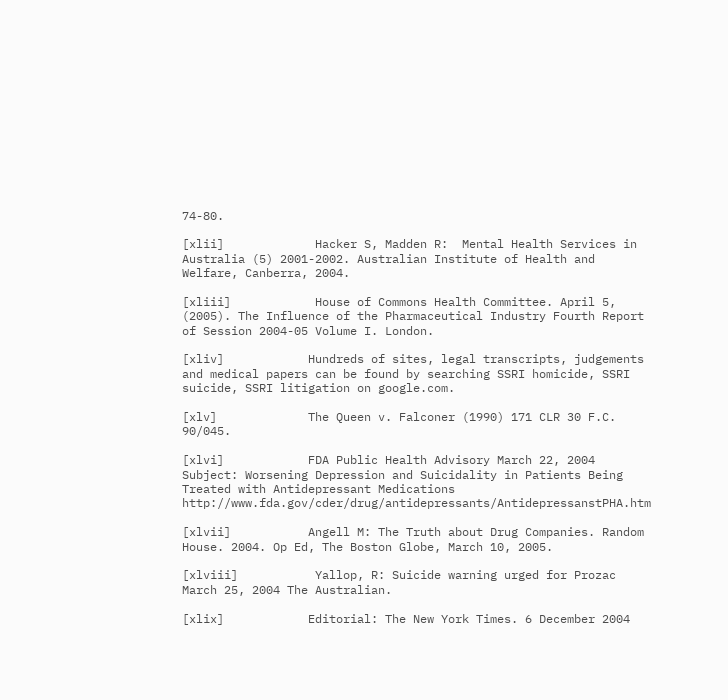74-80.

[xlii]             Hacker S, Madden R:  Mental Health Services in Australia (5) 2001-2002. Australian Institute of Health and Welfare, Canberra, 2004.

[xliii]            House of Commons Health Committee. April 5, (2005). The Influence of the Pharmaceutical Industry Fourth Report of Session 2004-05 Volume I. London.

[xliv]            Hundreds of sites, legal transcripts, judgements and medical papers can be found by searching SSRI homicide, SSRI suicide, SSRI litigation on google.com.

[xlv]             The Queen v. Falconer (1990) 171 CLR 30 F.C. 90/045.

[xlvi]            FDA Public Health Advisory March 22, 2004 Subject: Worsening Depression and Suicidality in Patients Being Treated with Antidepressant Medications http://www.fda.gov/cder/drug/antidepressants/AntidepressanstPHA.htm

[xlvii]           Angell M: The Truth about Drug Companies. Random House. 2004. Op Ed, The Boston Globe, March 10, 2005.

[xlviii]           Yallop, R: Suicide warning urged for Prozac March 25, 2004 The Australian.

[xlix]            Editorial: The New York Times. 6 December 2004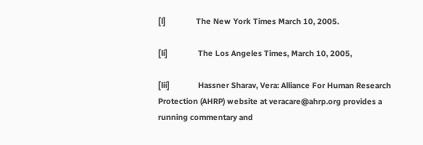[l]               The New York Times March 10, 2005.

[li]               The Los Angeles Times, March 10, 2005,

[lii]              Hassner Sharav, Vera: Alliance For Human Research Protection (AHRP) website at veracare@ahrp.org provides a running commentary and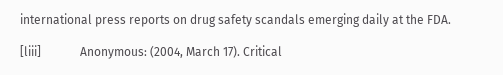international press reports on drug safety scandals emerging daily at the FDA.

[liii]             Anonymous: (2004, March 17). Critical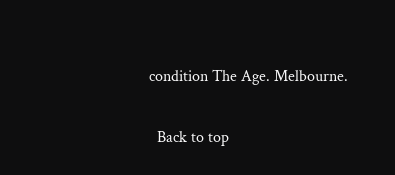condition The Age. Melbourne.

  Back to top